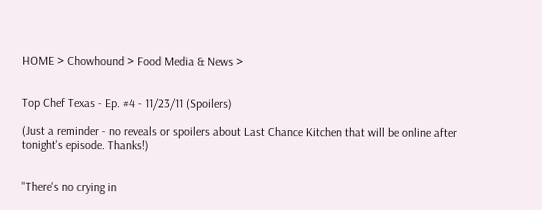HOME > Chowhound > Food Media & News >


Top Chef Texas - Ep. #4 - 11/23/11 (Spoilers)

(Just a reminder - no reveals or spoilers about Last Chance Kitchen that will be online after tonight's episode. Thanks!)


"There's no crying in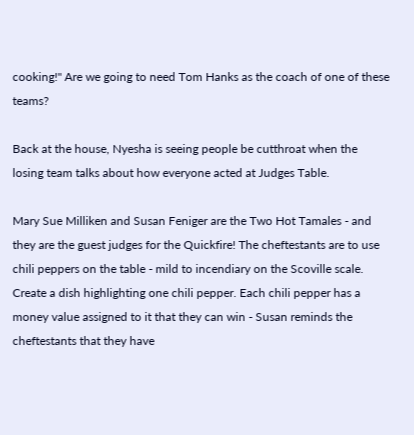cooking!" Are we going to need Tom Hanks as the coach of one of these teams?

Back at the house, Nyesha is seeing people be cutthroat when the losing team talks about how everyone acted at Judges Table.

Mary Sue Milliken and Susan Feniger are the Two Hot Tamales - and they are the guest judges for the Quickfire! The cheftestants are to use chili peppers on the table - mild to incendiary on the Scoville scale. Create a dish highlighting one chili pepper. Each chili pepper has a money value assigned to it that they can win - Susan reminds the cheftestants that they have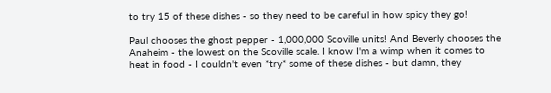to try 15 of these dishes - so they need to be careful in how spicy they go!

Paul chooses the ghost pepper - 1,000,000 Scoville units! And Beverly chooses the Anaheim - the lowest on the Scoville scale. I know I'm a wimp when it comes to heat in food - I couldn't even *try* some of these dishes - but damn, they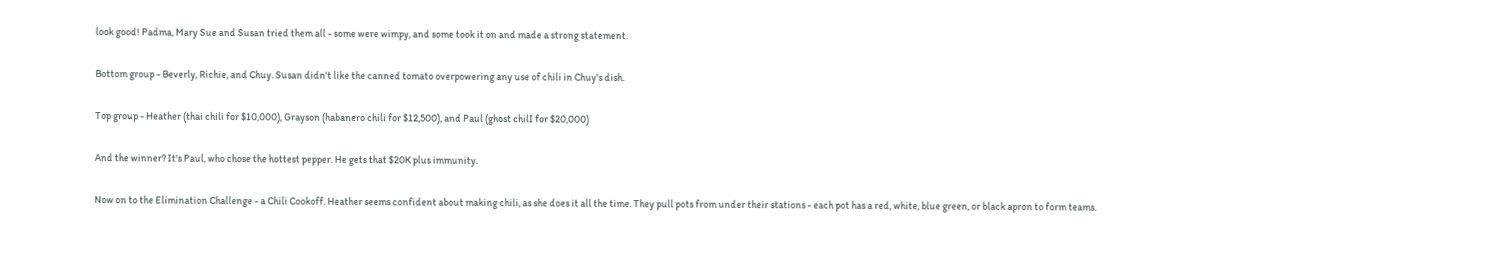look good! Padma, Mary Sue and Susan tried them all - some were wimpy, and some took it on and made a strong statement.

Bottom group - Beverly, Richie, and Chuy. Susan didn't like the canned tomato overpowering any use of chili in Chuy's dish.

Top group - Heather (thai chili for $10,000), Grayson (habanero chili for $12,500), and Paul (ghost chilI for $20,000)

And the winner? It's Paul, who chose the hottest pepper. He gets that $20K plus immunity.

Now on to the Elimination Challenge - a Chili Cookoff. Heather seems confident about making chili, as she does it all the time. They pull pots from under their stations - each pot has a red, white, blue green, or black apron to form teams.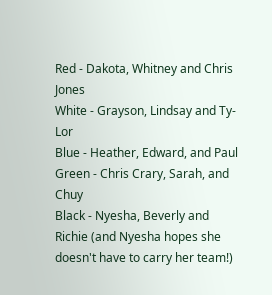Red - Dakota, Whitney and Chris Jones
White - Grayson, Lindsay and Ty-Lor
Blue - Heather, Edward, and Paul
Green - Chris Crary, Sarah, and Chuy
Black - Nyesha, Beverly and Richie (and Nyesha hopes she doesn't have to carry her team!)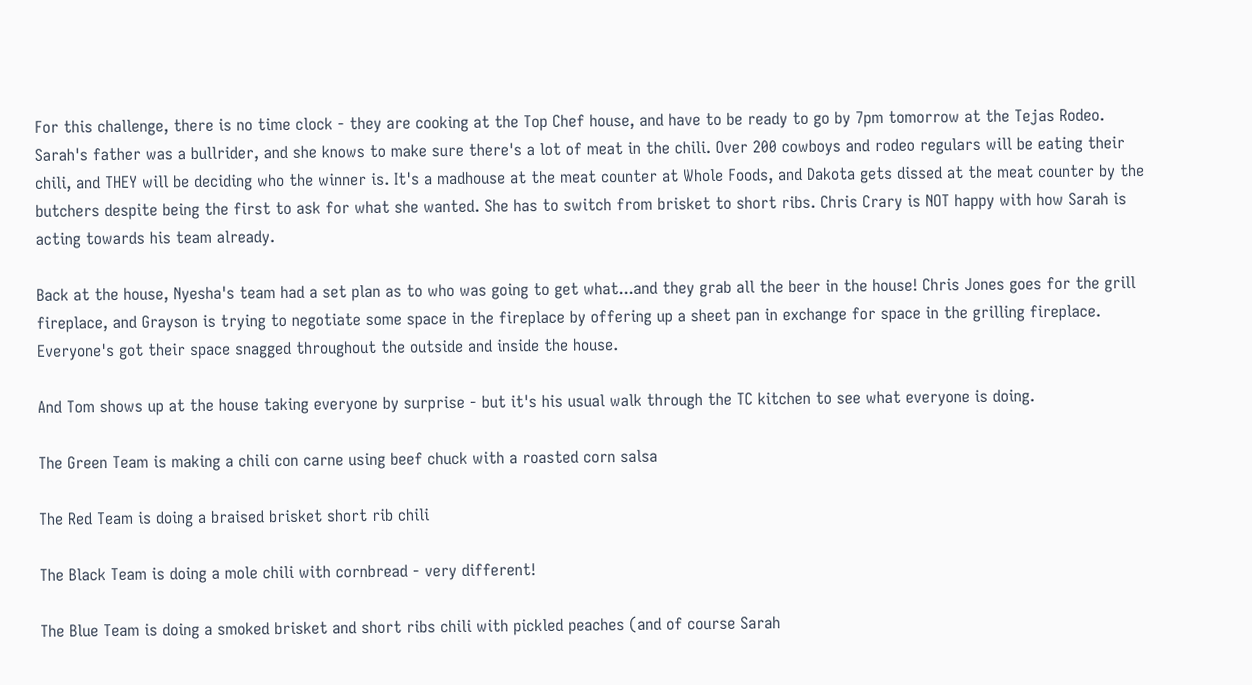For this challenge, there is no time clock - they are cooking at the Top Chef house, and have to be ready to go by 7pm tomorrow at the Tejas Rodeo. Sarah's father was a bullrider, and she knows to make sure there's a lot of meat in the chili. Over 200 cowboys and rodeo regulars will be eating their chili, and THEY will be deciding who the winner is. It's a madhouse at the meat counter at Whole Foods, and Dakota gets dissed at the meat counter by the butchers despite being the first to ask for what she wanted. She has to switch from brisket to short ribs. Chris Crary is NOT happy with how Sarah is acting towards his team already.

Back at the house, Nyesha's team had a set plan as to who was going to get what...and they grab all the beer in the house! Chris Jones goes for the grill fireplace, and Grayson is trying to negotiate some space in the fireplace by offering up a sheet pan in exchange for space in the grilling fireplace. Everyone's got their space snagged throughout the outside and inside the house.

And Tom shows up at the house taking everyone by surprise - but it's his usual walk through the TC kitchen to see what everyone is doing.

The Green Team is making a chili con carne using beef chuck with a roasted corn salsa

The Red Team is doing a braised brisket short rib chili

The Black Team is doing a mole chili with cornbread - very different!

The Blue Team is doing a smoked brisket and short ribs chili with pickled peaches (and of course Sarah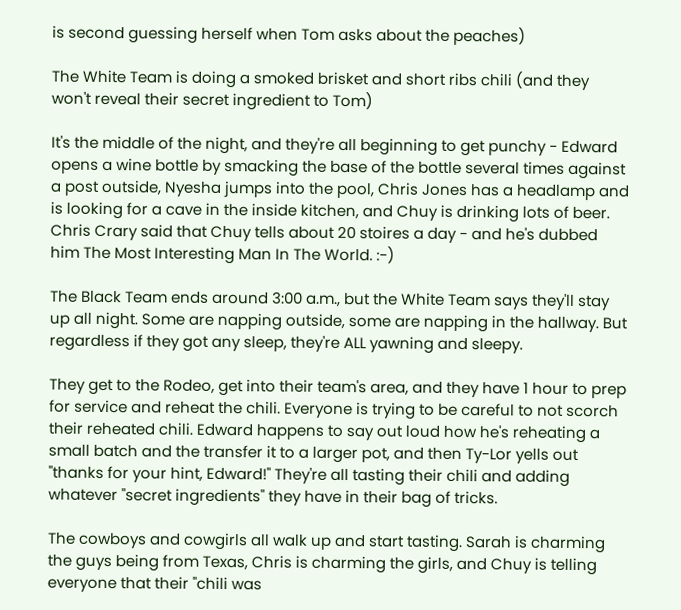is second guessing herself when Tom asks about the peaches)

The White Team is doing a smoked brisket and short ribs chili (and they won't reveal their secret ingredient to Tom)

It's the middle of the night, and they're all beginning to get punchy - Edward opens a wine bottle by smacking the base of the bottle several times against a post outside, Nyesha jumps into the pool, Chris Jones has a headlamp and is looking for a cave in the inside kitchen, and Chuy is drinking lots of beer. Chris Crary said that Chuy tells about 20 stoires a day - and he's dubbed him The Most Interesting Man In The World. :-)

The Black Team ends around 3:00 a.m., but the White Team says they'll stay up all night. Some are napping outside, some are napping in the hallway. But regardless if they got any sleep, they're ALL yawning and sleepy.

They get to the Rodeo, get into their team's area, and they have 1 hour to prep for service and reheat the chili. Everyone is trying to be careful to not scorch their reheated chili. Edward happens to say out loud how he's reheating a small batch and the transfer it to a larger pot, and then Ty-Lor yells out "thanks for your hint, Edward!" They're all tasting their chili and adding whatever "secret ingredients" they have in their bag of tricks.

The cowboys and cowgirls all walk up and start tasting. Sarah is charming the guys being from Texas, Chris is charming the girls, and Chuy is telling everyone that their "chili was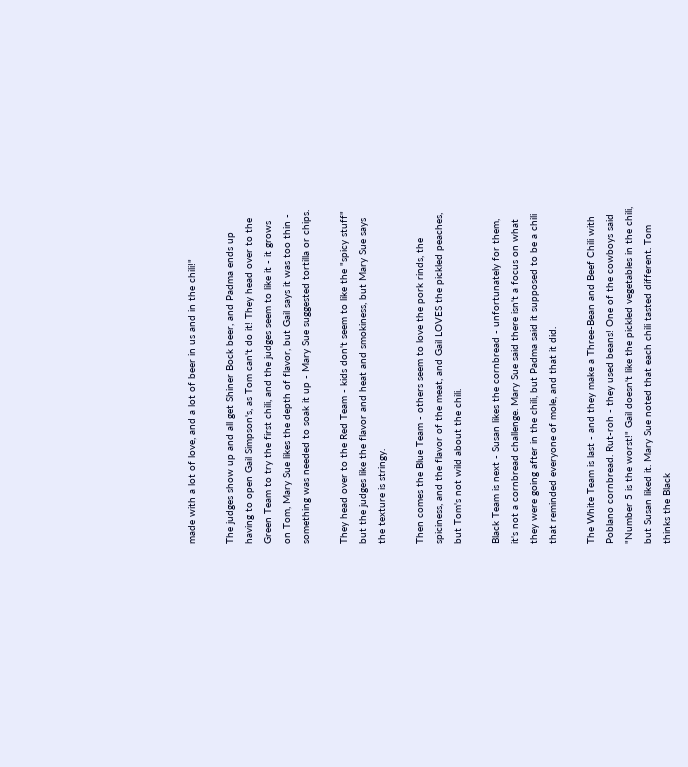made with a lot of love, and a lot of beer in us and in the chili!"

The judges show up and all get Shiner Bock beer, and Padma ends up having to open Gail Simpson's, as Tom can't do it! They head over to the Green Team to try the first chili, and the judges seem to like it - it grows on Tom, Mary Sue likes the depth of flavor, but Gail says it was too thin - something was needed to soak it up - Mary Sue suggested tortilla or chips.

They head over to the Red Team - kids don't seem to like the "spicy stuff" but the judges like the flavor and heat and smokiness, but Mary Sue says the texture is stringy.

Then comes the Blue Team - others seem to love the pork rinds, the spiciness, and the flavor of the meat, and Gail LOVES the pickled peaches, but Tom's not wild about the chili.

Black Team is next - Susan likes the cornbread - unfortunately for them, it's not a cornbread challenge. Mary Sue said there isn't a focus on what they were going after in the chili, but Padma said it supposed to be a chili that reminded everyone of mole, and that it did.

The White Team is last - and they make a Three-Bean and Beef Chili with Poblano cornbread. Rut-roh - they used beans! One of the cowboys said "Number 5 is the worst!" Gail doesn't like the pickled vegetables in the chili, but Susan liked it. Mary Sue noted that each chili tasted different. Tom thinks the Black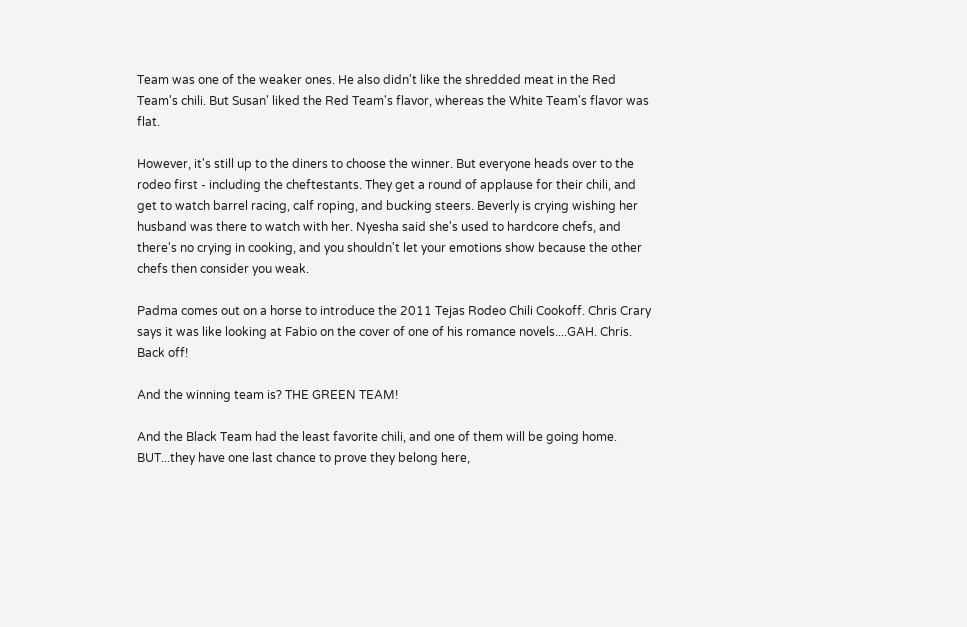Team was one of the weaker ones. He also didn't like the shredded meat in the Red Team's chili. But Susan' liked the Red Team's flavor, whereas the White Team's flavor was flat.

However, it's still up to the diners to choose the winner. But everyone heads over to the rodeo first - including the cheftestants. They get a round of applause for their chili, and get to watch barrel racing, calf roping, and bucking steers. Beverly is crying wishing her husband was there to watch with her. Nyesha said she's used to hardcore chefs, and there's no crying in cooking, and you shouldn't let your emotions show because the other chefs then consider you weak.

Padma comes out on a horse to introduce the 2011 Tejas Rodeo Chili Cookoff. Chris Crary says it was like looking at Fabio on the cover of one of his romance novels....GAH. Chris. Back off!

And the winning team is? THE GREEN TEAM!

And the Black Team had the least favorite chili, and one of them will be going home. BUT...they have one last chance to prove they belong here,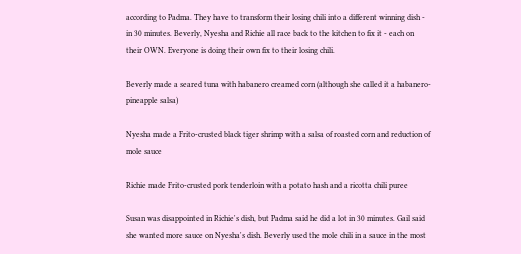according to Padma. They have to transform their losing chili into a different winning dish - in 30 minutes. Beverly, Nyesha and Richie all race back to the kitchen to fix it - each on their OWN. Everyone is doing their own fix to their losing chili.

Beverly made a seared tuna with habanero creamed corn (although she called it a habanero-pineapple salsa)

Nyesha made a Frito-crusted black tiger shrimp with a salsa of roasted corn and reduction of mole sauce

Richie made Frito-crusted pork tenderloin with a potato hash and a ricotta chili puree

Susan was disappointed in Richie's dish, but Padma said he did a lot in 30 minutes. Gail said she wanted more sauce on Nyesha's dish. Beverly used the mole chili in a sauce in the most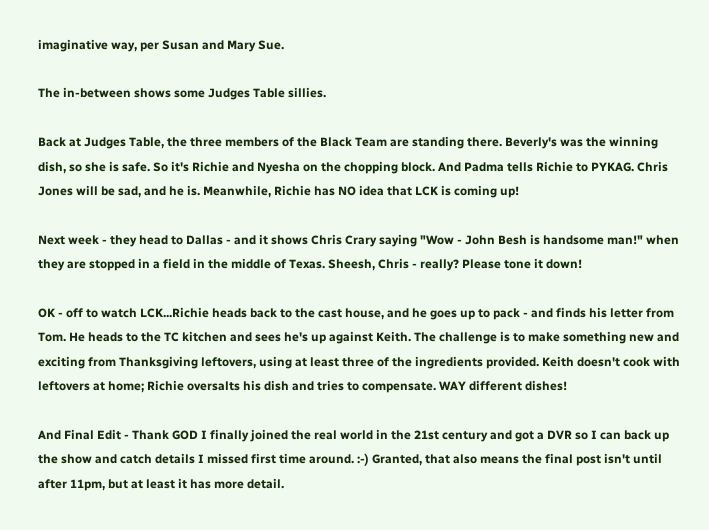imaginative way, per Susan and Mary Sue.

The in-between shows some Judges Table sillies.

Back at Judges Table, the three members of the Black Team are standing there. Beverly's was the winning dish, so she is safe. So it's Richie and Nyesha on the chopping block. And Padma tells Richie to PYKAG. Chris Jones will be sad, and he is. Meanwhile, Richie has NO idea that LCK is coming up!

Next week - they head to Dallas - and it shows Chris Crary saying "Wow - John Besh is handsome man!" when they are stopped in a field in the middle of Texas. Sheesh, Chris - really? Please tone it down!

OK - off to watch LCK...Richie heads back to the cast house, and he goes up to pack - and finds his letter from Tom. He heads to the TC kitchen and sees he's up against Keith. The challenge is to make something new and exciting from Thanksgiving leftovers, using at least three of the ingredients provided. Keith doesn't cook with leftovers at home; Richie oversalts his dish and tries to compensate. WAY different dishes!

And Final Edit - Thank GOD I finally joined the real world in the 21st century and got a DVR so I can back up the show and catch details I missed first time around. :-) Granted, that also means the final post isn't until after 11pm, but at least it has more detail.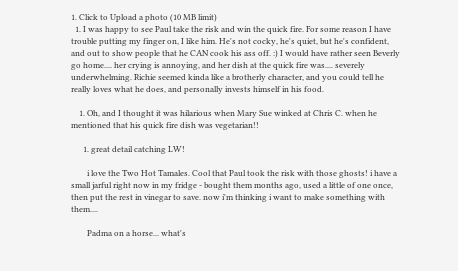1. Click to Upload a photo (10 MB limit)
  1. I was happy to see Paul take the risk and win the quick fire. For some reason I have trouble putting my finger on, I like him. He's not cocky, he's quiet, but he's confident, and out to show people that he CAN cook his ass off. :) I would have rather seen Beverly go home.... her crying is annoying, and her dish at the quick fire was.... severely underwhelming. Richie seemed kinda like a brotherly character, and you could tell he really loves what he does, and personally invests himself in his food.

    1. Oh, and I thought it was hilarious when Mary Sue winked at Chris C. when he mentioned that his quick fire dish was vegetarian!!

      1. great detail catching LW!

        i love the Two Hot Tamales. Cool that Paul took the risk with those ghosts! i have a small jarful right now in my fridge - bought them months ago, used a little of one once, then put the rest in vinegar to save. now i'm thinking i want to make something with them....

        Padma on a horse... what's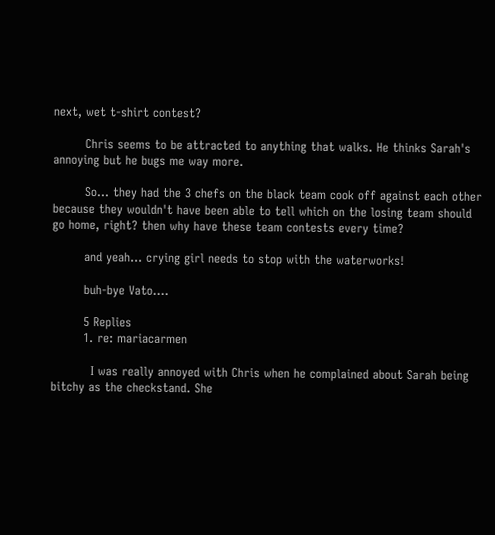next, wet t-shirt contest?

        Chris seems to be attracted to anything that walks. He thinks Sarah's annoying but he bugs me way more.

        So... they had the 3 chefs on the black team cook off against each other because they wouldn't have been able to tell which on the losing team should go home, right? then why have these team contests every time?

        and yeah... crying girl needs to stop with the waterworks!

        buh-bye Vato....

        5 Replies
        1. re: mariacarmen

          I was really annoyed with Chris when he complained about Sarah being bitchy as the checkstand. She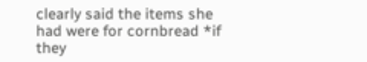clearly said the items she had were for cornbread *if they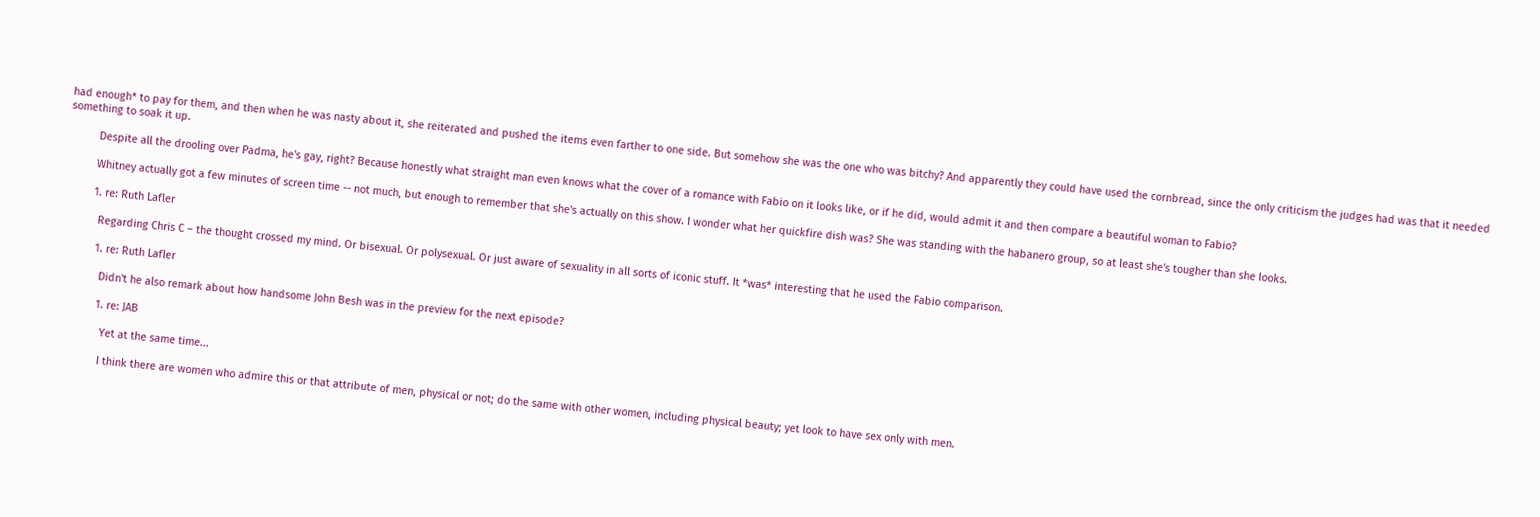had enough* to pay for them, and then when he was nasty about it, she reiterated and pushed the items even farther to one side. But somehow she was the one who was bitchy? And apparently they could have used the cornbread, since the only criticism the judges had was that it needed something to soak it up.

          Despite all the drooling over Padma, he's gay, right? Because honestly what straight man even knows what the cover of a romance with Fabio on it looks like, or if he did, would admit it and then compare a beautiful woman to Fabio?

          Whitney actually got a few minutes of screen time -- not much, but enough to remember that she's actually on this show. I wonder what her quickfire dish was? She was standing with the habanero group, so at least she's tougher than she looks.

          1. re: Ruth Lafler

            Regarding Chris C – the thought crossed my mind. Or bisexual. Or polysexual. Or just aware of sexuality in all sorts of iconic stuff. It *was* interesting that he used the Fabio comparison.

            1. re: Ruth Lafler

              Didn't he also remark about how handsome John Besh was in the preview for the next episode?

              1. re: JAB

                Yet at the same time...

                I think there are women who admire this or that attribute of men, physical or not; do the same with other women, including physical beauty; yet look to have sex only with men.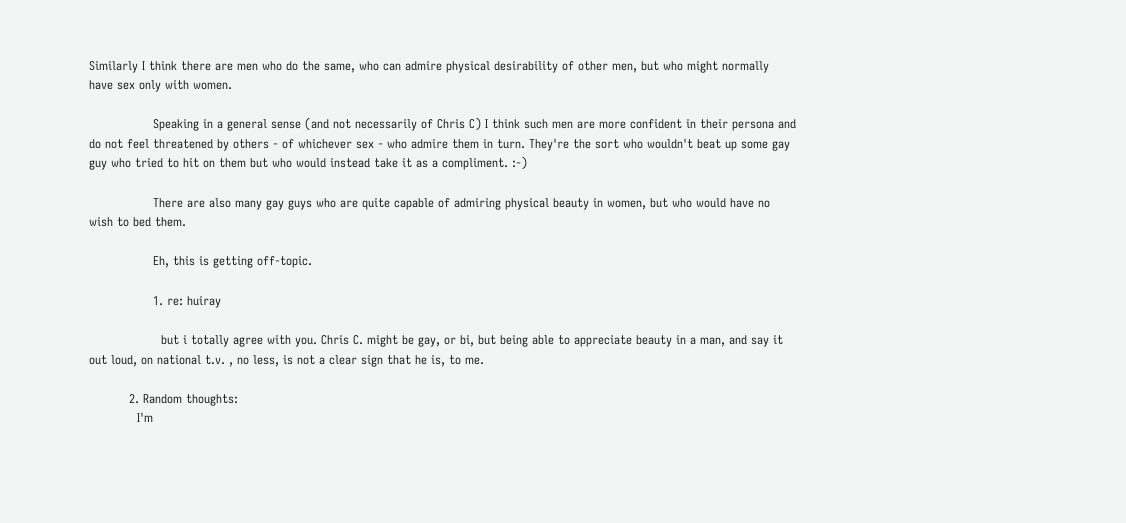Similarly I think there are men who do the same, who can admire physical desirability of other men, but who might normally have sex only with women.

                Speaking in a general sense (and not necessarily of Chris C) I think such men are more confident in their persona and do not feel threatened by others - of whichever sex - who admire them in turn. They're the sort who wouldn't beat up some gay guy who tried to hit on them but who would instead take it as a compliment. :-)

                There are also many gay guys who are quite capable of admiring physical beauty in women, but who would have no wish to bed them.

                Eh, this is getting off-topic.

                1. re: huiray

                  but i totally agree with you. Chris C. might be gay, or bi, but being able to appreciate beauty in a man, and say it out loud, on national t.v. , no less, is not a clear sign that he is, to me.

          2. Random thoughts:
            I'm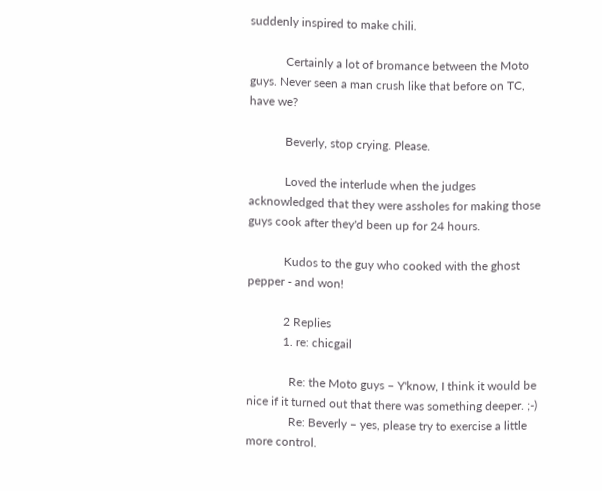suddenly inspired to make chili.

            Certainly a lot of bromance between the Moto guys. Never seen a man crush like that before on TC, have we?

            Beverly, stop crying. Please.

            Loved the interlude when the judges acknowledged that they were assholes for making those guys cook after they'd been up for 24 hours.

            Kudos to the guy who cooked with the ghost pepper - and won!

            2 Replies
            1. re: chicgail

              Re: the Moto guys – Y'know, I think it would be nice if it turned out that there was something deeper. ;-)
              Re: Beverly – yes, please try to exercise a little more control.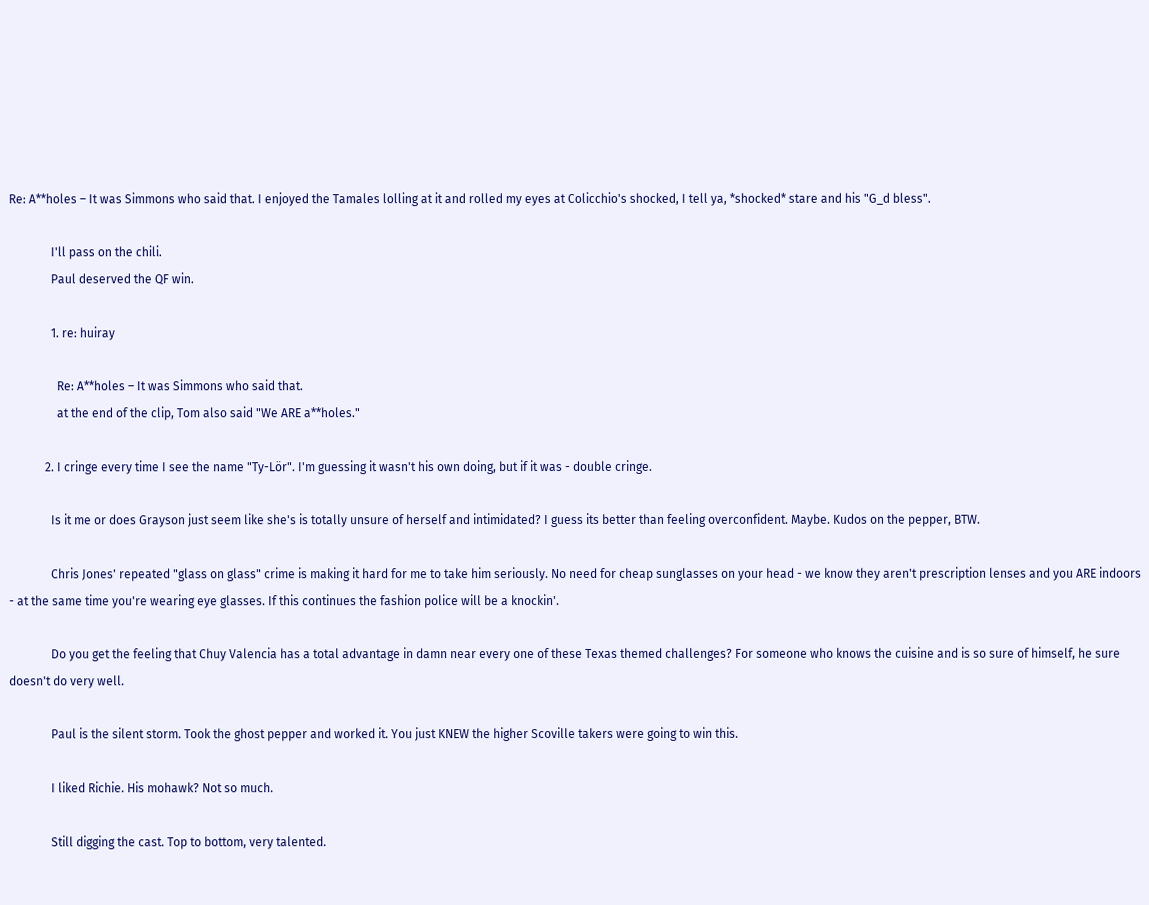Re: A**holes – It was Simmons who said that. I enjoyed the Tamales lolling at it and rolled my eyes at Colicchio's shocked, I tell ya, *shocked* stare and his "G_d bless".

              I'll pass on the chili.
              Paul deserved the QF win.

              1. re: huiray

                Re: A**holes – It was Simmons who said that.
                at the end of the clip, Tom also said "We ARE a**holes."

            2. I cringe every time I see the name "Ty-Lör". I'm guessing it wasn't his own doing, but if it was - double cringe.

              Is it me or does Grayson just seem like she's is totally unsure of herself and intimidated? I guess its better than feeling overconfident. Maybe. Kudos on the pepper, BTW.

              Chris Jones' repeated "glass on glass" crime is making it hard for me to take him seriously. No need for cheap sunglasses on your head - we know they aren't prescription lenses and you ARE indoors - at the same time you're wearing eye glasses. If this continues the fashion police will be a knockin'.

              Do you get the feeling that Chuy Valencia has a total advantage in damn near every one of these Texas themed challenges? For someone who knows the cuisine and is so sure of himself, he sure doesn't do very well.

              Paul is the silent storm. Took the ghost pepper and worked it. You just KNEW the higher Scoville takers were going to win this.

              I liked Richie. His mohawk? Not so much.

              Still digging the cast. Top to bottom, very talented.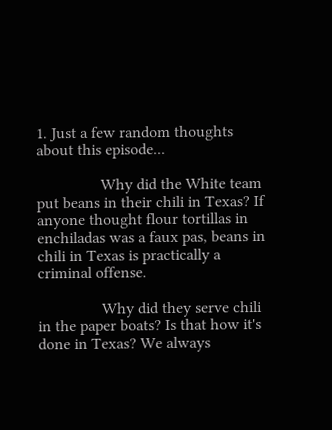1. Just a few random thoughts about this episode...

                Why did the White team put beans in their chili in Texas? If anyone thought flour tortillas in enchiladas was a faux pas, beans in chili in Texas is practically a criminal offense.

                Why did they serve chili in the paper boats? Is that how it's done in Texas? We always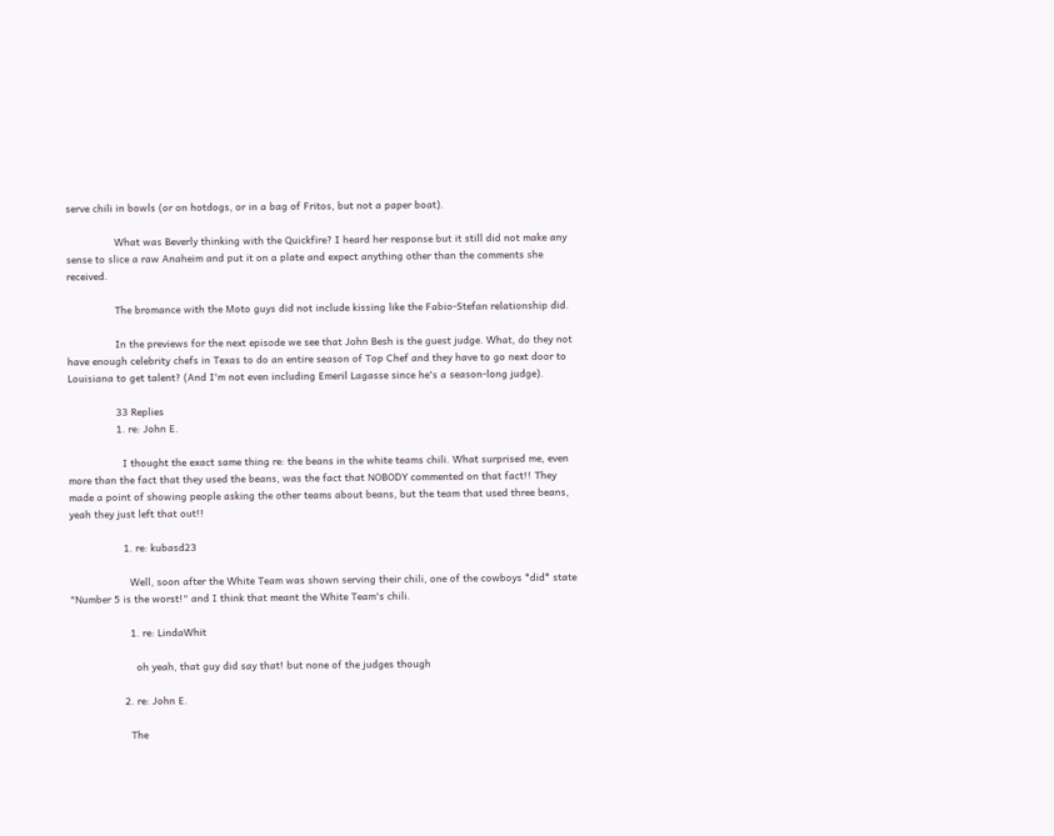serve chili in bowls (or on hotdogs, or in a bag of Fritos, but not a paper boat).

                What was Beverly thinking with the Quickfire? I heard her response but it still did not make any sense to slice a raw Anaheim and put it on a plate and expect anything other than the comments she received.

                The bromance with the Moto guys did not include kissing like the Fabio-Stefan relationship did.

                In the previews for the next episode we see that John Besh is the guest judge. What, do they not have enough celebrity chefs in Texas to do an entire season of Top Chef and they have to go next door to Louisiana to get talent? (And I'm not even including Emeril Lagasse since he's a season-long judge).

                33 Replies
                1. re: John E.

                  I thought the exact same thing re: the beans in the white teams chili. What surprised me, even more than the fact that they used the beans, was the fact that NOBODY commented on that fact!! They made a point of showing people asking the other teams about beans, but the team that used three beans, yeah they just left that out!!

                  1. re: kubasd23

                    Well, soon after the White Team was shown serving their chili, one of the cowboys *did* state "Number 5 is the worst!" and I think that meant the White Team's chili.

                    1. re: LindaWhit

                      oh yeah, that guy did say that! but none of the judges though

                  2. re: John E.

                    The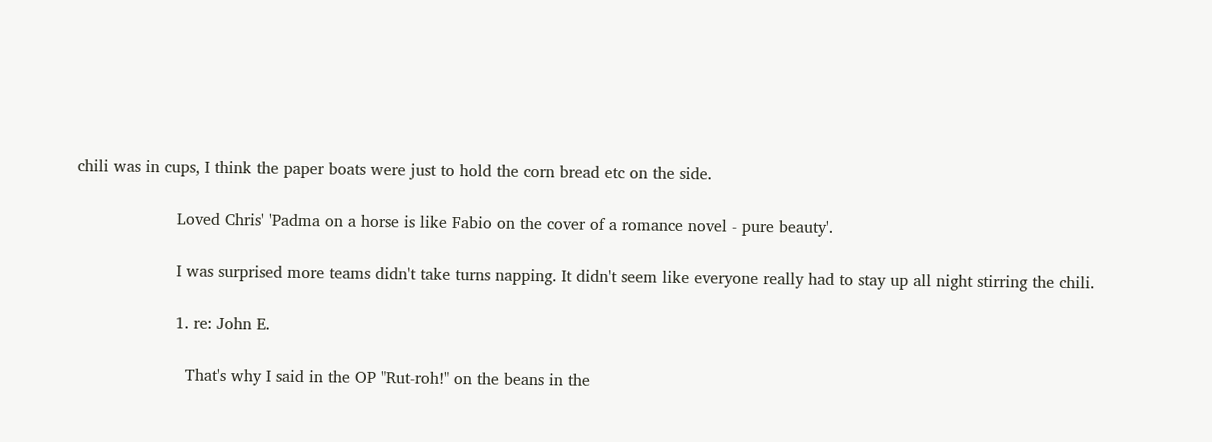chili was in cups, I think the paper boats were just to hold the corn bread etc on the side.

                    Loved Chris' 'Padma on a horse is like Fabio on the cover of a romance novel - pure beauty'.

                    I was surprised more teams didn't take turns napping. It didn't seem like everyone really had to stay up all night stirring the chili.

                    1. re: John E.

                      That's why I said in the OP "Rut-roh!" on the beans in the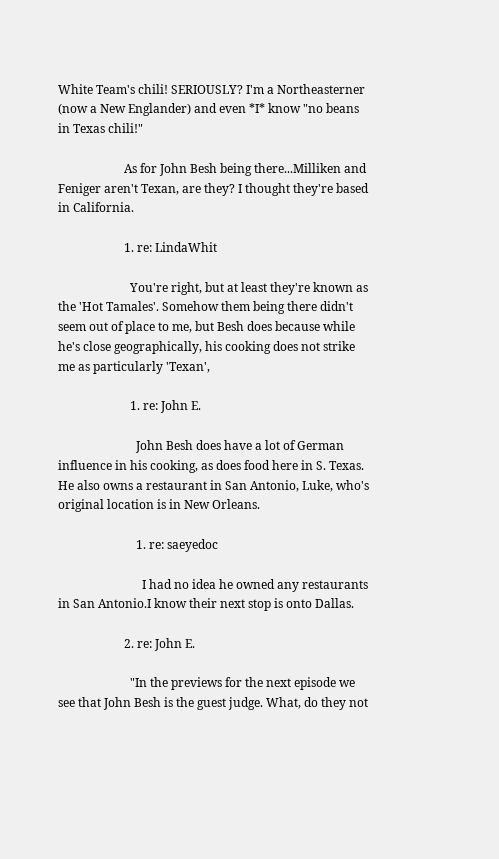White Team's chili! SERIOUSLY? I'm a Northeasterner (now a New Englander) and even *I* know "no beans in Texas chili!"

                      As for John Besh being there...Milliken and Feniger aren't Texan, are they? I thought they're based in California.

                      1. re: LindaWhit

                        You're right, but at least they're known as the 'Hot Tamales'. Somehow them being there didn't seem out of place to me, but Besh does because while he's close geographically, his cooking does not strike me as particularly 'Texan',

                        1. re: John E.

                          John Besh does have a lot of German influence in his cooking, as does food here in S. Texas. He also owns a restaurant in San Antonio, Luke, who's original location is in New Orleans.

                          1. re: saeyedoc

                            I had no idea he owned any restaurants in San Antonio.I know their next stop is onto Dallas.

                      2. re: John E.

                        "In the previews for the next episode we see that John Besh is the guest judge. What, do they not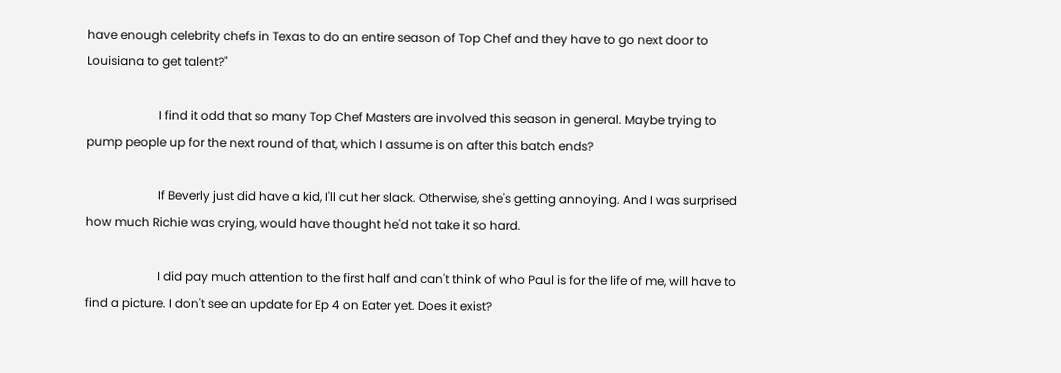have enough celebrity chefs in Texas to do an entire season of Top Chef and they have to go next door to Louisiana to get talent?"

                        I find it odd that so many Top Chef Masters are involved this season in general. Maybe trying to pump people up for the next round of that, which I assume is on after this batch ends?

                        If Beverly just did have a kid, I'll cut her slack. Otherwise, she's getting annoying. And I was surprised how much Richie was crying, would have thought he'd not take it so hard.

                        I did pay much attention to the first half and can't think of who Paul is for the life of me, will have to find a picture. I don't see an update for Ep 4 on Eater yet. Does it exist?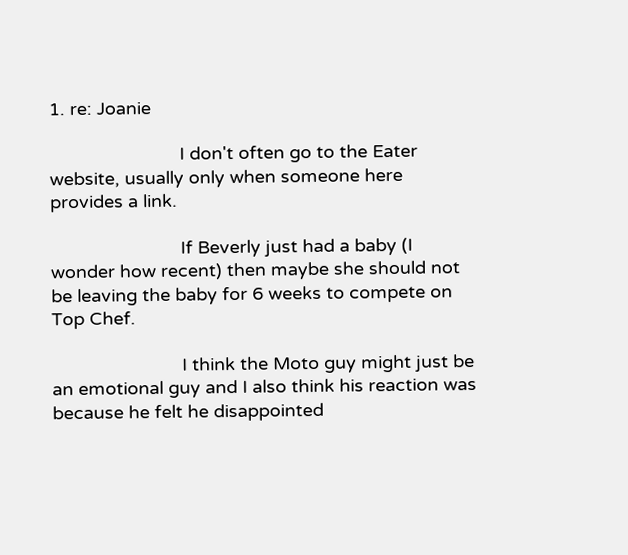1. re: Joanie

                          I don't often go to the Eater website, usually only when someone here provides a link.

                          If Beverly just had a baby (I wonder how recent) then maybe she should not be leaving the baby for 6 weeks to compete on Top Chef.

                          I think the Moto guy might just be an emotional guy and I also think his reaction was because he felt he disappointed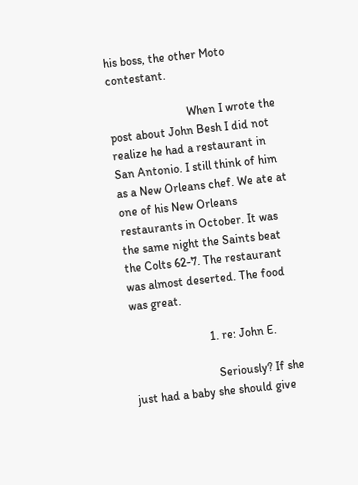his boss, the other Moto contestant.

                          When I wrote the post about John Besh I did not realize he had a restaurant in San Antonio. I still think of him as a New Orleans chef. We ate at one of his New Orleans restaurants in October. It was the same night the Saints beat the Colts 62-7. The restaurant was almost deserted. The food was great.

                          1. re: John E.

                            Seriously? If she just had a baby she should give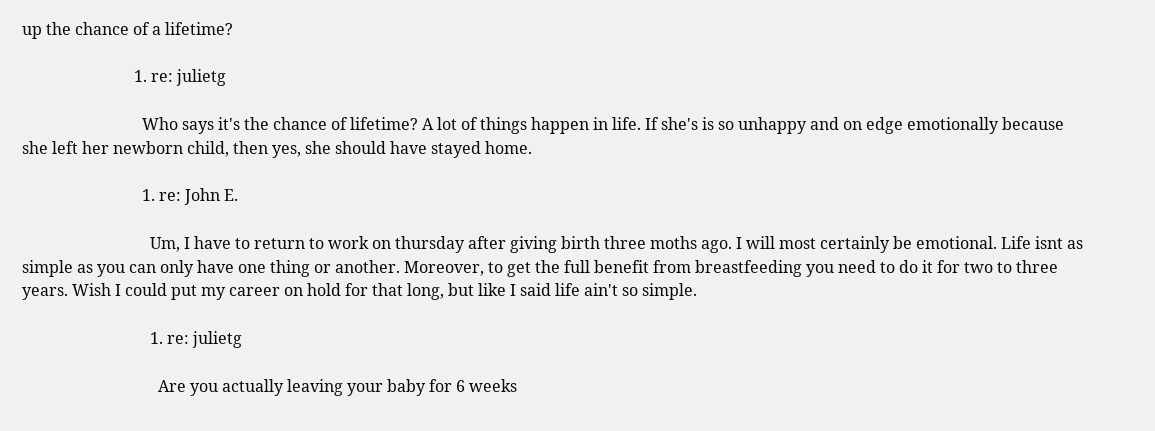up the chance of a lifetime?

                            1. re: julietg

                              Who says it's the chance of lifetime? A lot of things happen in life. If she's is so unhappy and on edge emotionally because she left her newborn child, then yes, she should have stayed home.

                              1. re: John E.

                                Um, I have to return to work on thursday after giving birth three moths ago. I will most certainly be emotional. Life isnt as simple as you can only have one thing or another. Moreover, to get the full benefit from breastfeeding you need to do it for two to three years. Wish I could put my career on hold for that long, but like I said life ain't so simple.

                                1. re: julietg

                                  Are you actually leaving your baby for 6 weeks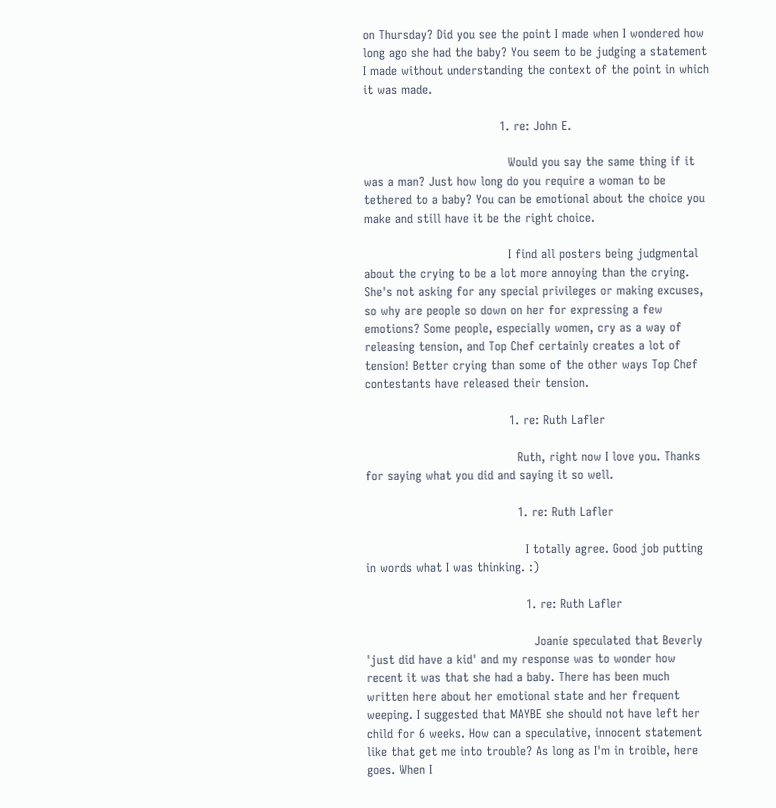on Thursday? Did you see the point I made when I wondered how long ago she had the baby? You seem to be judging a statement I made without understanding the context of the point in which it was made.

                                  1. re: John E.

                                    Would you say the same thing if it was a man? Just how long do you require a woman to be tethered to a baby? You can be emotional about the choice you make and still have it be the right choice.

                                    I find all posters being judgmental about the crying to be a lot more annoying than the crying. She's not asking for any special privileges or making excuses, so why are people so down on her for expressing a few emotions? Some people, especially women, cry as a way of releasing tension, and Top Chef certainly creates a lot of tension! Better crying than some of the other ways Top Chef contestants have released their tension.

                                    1. re: Ruth Lafler

                                      Ruth, right now I love you. Thanks for saying what you did and saying it so well.

                                      1. re: Ruth Lafler

                                        I totally agree. Good job putting in words what I was thinking. :)

                                        1. re: Ruth Lafler

                                          Joanie speculated that Beverly 'just did have a kid' and my response was to wonder how recent it was that she had a baby. There has been much written here about her emotional state and her frequent weeping. I suggested that MAYBE she should not have left her child for 6 weeks. How can a speculative, innocent statement like that get me into trouble? As long as I'm in troible, here goes. When I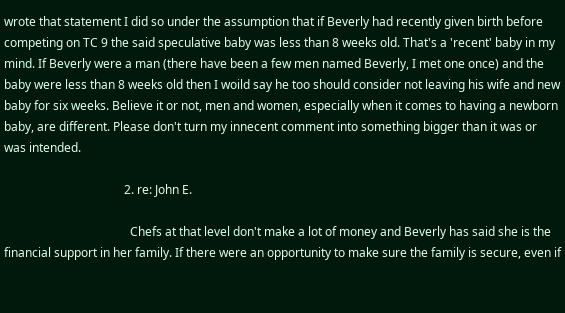wrote that statement I did so under the assumption that if Beverly had recently given birth before competing on TC 9 the said speculative baby was less than 8 weeks old. That's a 'recent' baby in my mind. If Beverly were a man (there have been a few men named Beverly, I met one once) and the baby were less than 8 weeks old then I woild say he too should consider not leaving his wife and new baby for six weeks. Believe it or not, men and women, especially when it comes to having a newborn baby, are different. Please don't turn my innecent comment into something bigger than it was or was intended.

                                        2. re: John E.

                                          Chefs at that level don't make a lot of money and Beverly has said she is the financial support in her family. If there were an opportunity to make sure the family is secure, even if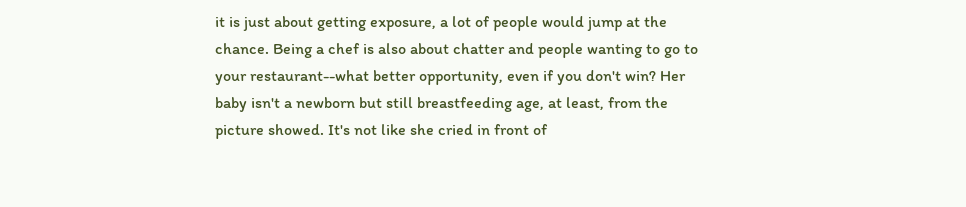it is just about getting exposure, a lot of people would jump at the chance. Being a chef is also about chatter and people wanting to go to your restaurant--what better opportunity, even if you don't win? Her baby isn't a newborn but still breastfeeding age, at least, from the picture showed. It's not like she cried in front of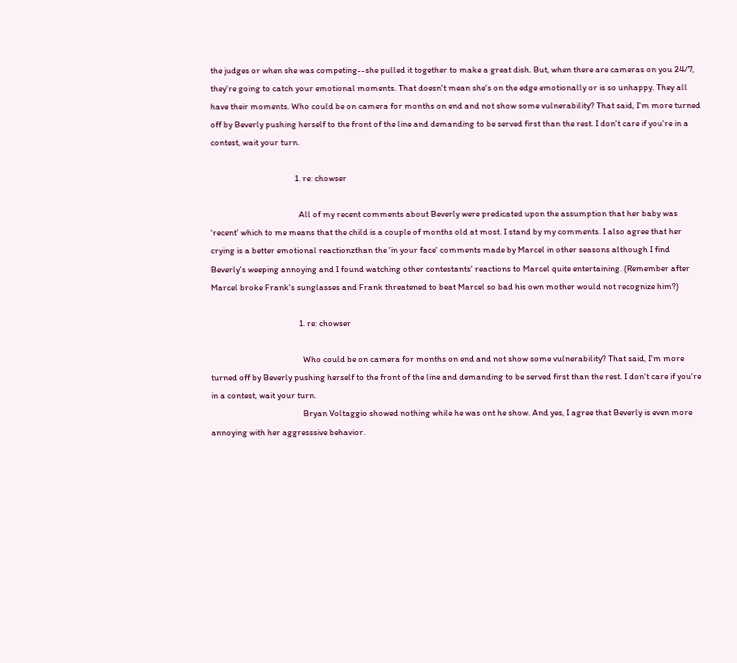the judges or when she was competing--she pulled it together to make a great dish. But, when there are cameras on you 24/7, they're going to catch your emotional moments. That doesn't mean she's on the edge emotionally or is so unhappy. They all have their moments. Who could be on camera for months on end and not show some vulnerability? That said, I'm more turned off by Beverly pushing herself to the front of the line and demanding to be served first than the rest. I don't care if you're in a contest, wait your turn.

                                          1. re: chowser

                                            All of my recent comments about Beverly were predicated upon the assumption that her baby was 'recent' which to me means that the child is a couple of months old at most. I stand by my comments. I also agree that her crying is a better emotional reactionzthan the 'in your face' comments made by Marcel in other seasons although I find Beverly's weeping annoying and I found watching other contestants' reactions to Marcel quite entertaining. (Remember after Marcel broke Frank's sunglasses and Frank threatened to beat Marcel so bad his own mother would not recognize him?)

                                            1. re: chowser

                                              Who could be on camera for months on end and not show some vulnerability? That said, I'm more turned off by Beverly pushing herself to the front of the line and demanding to be served first than the rest. I don't care if you're in a contest, wait your turn.
                                              Bryan Voltaggio showed nothing while he was ont he show. And yes, I agree that Beverly is even more annoying with her aggresssive behavior.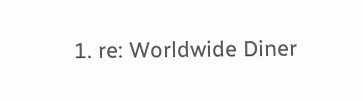1. re: Worldwide Diner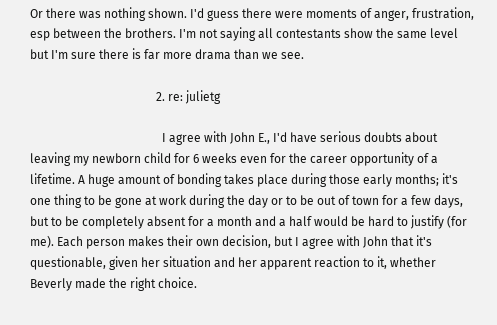Or there was nothing shown. I'd guess there were moments of anger, frustration, esp between the brothers. I'm not saying all contestants show the same level but I'm sure there is far more drama than we see.

                                          2. re: julietg

                                            I agree with John E., I'd have serious doubts about leaving my newborn child for 6 weeks even for the career opportunity of a lifetime. A huge amount of bonding takes place during those early months; it's one thing to be gone at work during the day or to be out of town for a few days, but to be completely absent for a month and a half would be hard to justify (for me). Each person makes their own decision, but I agree with John that it's questionable, given her situation and her apparent reaction to it, whether Beverly made the right choice.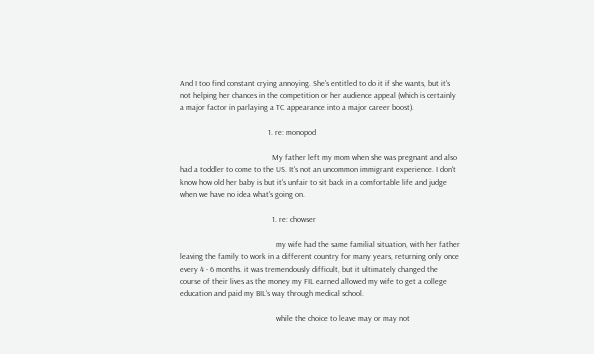And I too find constant crying annoying. She's entitled to do it if she wants, but it's not helping her chances in the competition or her audience appeal (which is certainly a major factor in parlaying a TC appearance into a major career boost).

                                            1. re: monopod

                                              My father left my mom when she was pregnant and also had a toddler to come to the US. It's not an uncommon immigrant experience. I don't know how old her baby is but it's unfair to sit back in a comfortable life and judge when we have no idea what's going on.

                                              1. re: chowser

                                                my wife had the same familial situation, with her father leaving the family to work in a different country for many years, returning only once every 4 - 6 months. it was tremendously difficult, but it ultimately changed the course of their lives as the money my FIL earned allowed my wife to get a college education and paid my BIL's way through medical school.

                                                while the choice to leave may or may not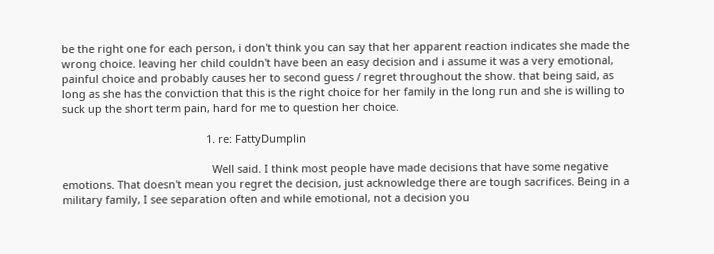be the right one for each person, i don't think you can say that her apparent reaction indicates she made the wrong choice. leaving her child couldn't have been an easy decision and i assume it was a very emotional, painful choice and probably causes her to second guess / regret throughout the show. that being said, as long as she has the conviction that this is the right choice for her family in the long run and she is willing to suck up the short term pain, hard for me to question her choice.

                                                1. re: FattyDumplin

                                                  Well said. I think most people have made decisions that have some negative emotions. That doesn't mean you regret the decision, just acknowledge there are tough sacrifices. Being in a military family, I see separation often and while emotional, not a decision you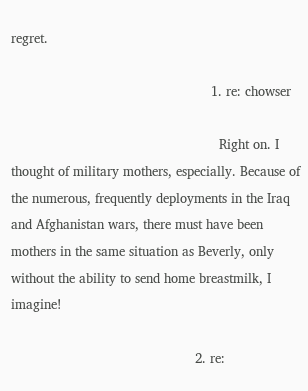regret.

                                                  1. re: chowser

                                                    Right on. I thought of military mothers, especially. Because of the numerous, frequently deployments in the Iraq and Afghanistan wars, there must have been mothers in the same situation as Beverly, only without the ability to send home breastmilk, I imagine!

                                              2. re: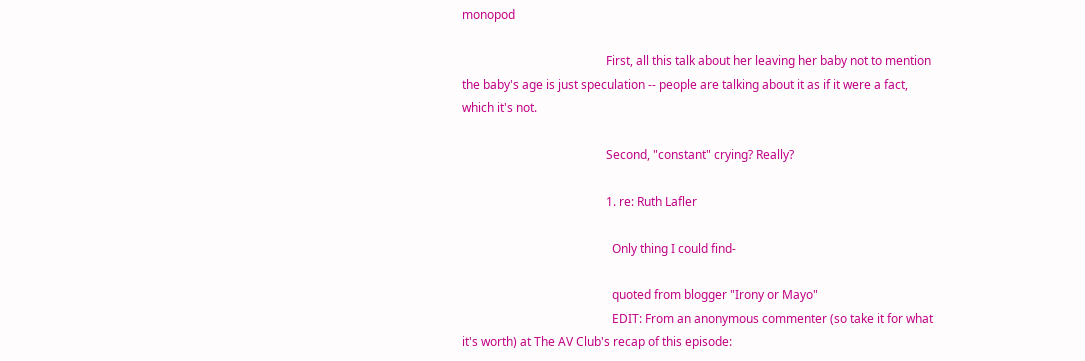monopod

                                                First, all this talk about her leaving her baby not to mention the baby's age is just speculation -- people are talking about it as if it were a fact, which it's not.

                                                Second, "constant" crying? Really?

                                                1. re: Ruth Lafler

                                                  Only thing I could find-

                                                  quoted from blogger "Irony or Mayo"
                                                  EDIT: From an anonymous commenter (so take it for what it's worth) at The AV Club's recap of this episode: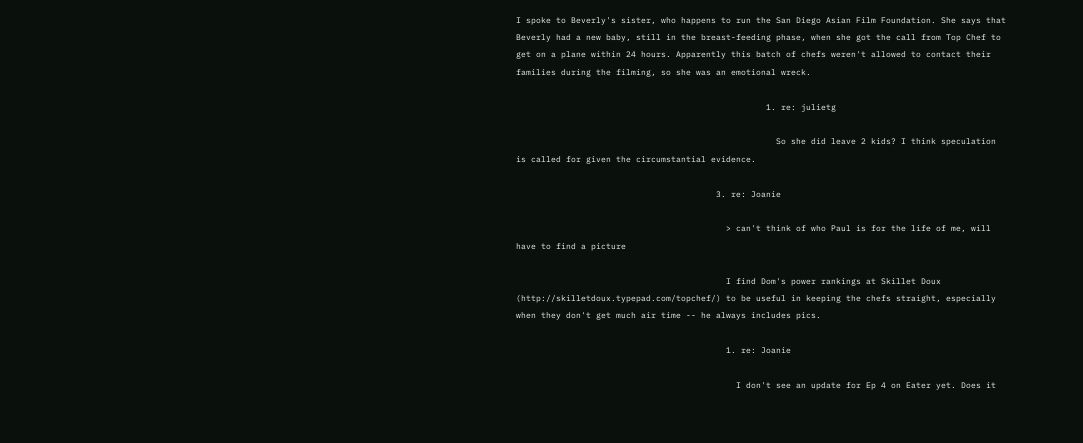I spoke to Beverly's sister, who happens to run the San Diego Asian Film Foundation. She says that Beverly had a new baby, still in the breast-feeding phase, when she got the call from Top Chef to get on a plane within 24 hours. Apparently this batch of chefs weren't allowed to contact their families during the filming, so she was an emotional wreck.

                                                  1. re: julietg

                                                    So she did leave 2 kids? I think speculation is called for given the circumstantial evidence.

                                        3. re: Joanie

                                          > can't think of who Paul is for the life of me, will have to find a picture

                                          I find Dom's power rankings at Skillet Doux (http://skilletdoux.typepad.com/topchef/) to be useful in keeping the chefs straight, especially when they don't get much air time -- he always includes pics.

                                          1. re: Joanie

                                            I don't see an update for Ep 4 on Eater yet. Does it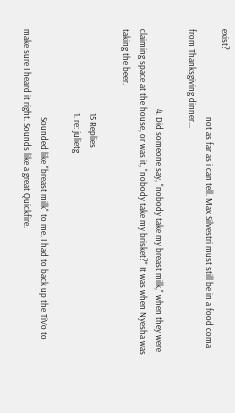exist?
                                            not as far as i can tell. Max Silvestri must still be in a food coma from Thanksgiving dinner...

                                        4. Did someone say, "nobody take my breast milk," when they were claiming space at the house, or was it, "nobody take my brisket?" It was when Nyesha was taking the beer.

                                          15 Replies
                                          1. re: julietg

                                            Sounded like "breast milk" to me. I had to back up the TiVo to make sure I heard it right. Sounds like a great Quickfire.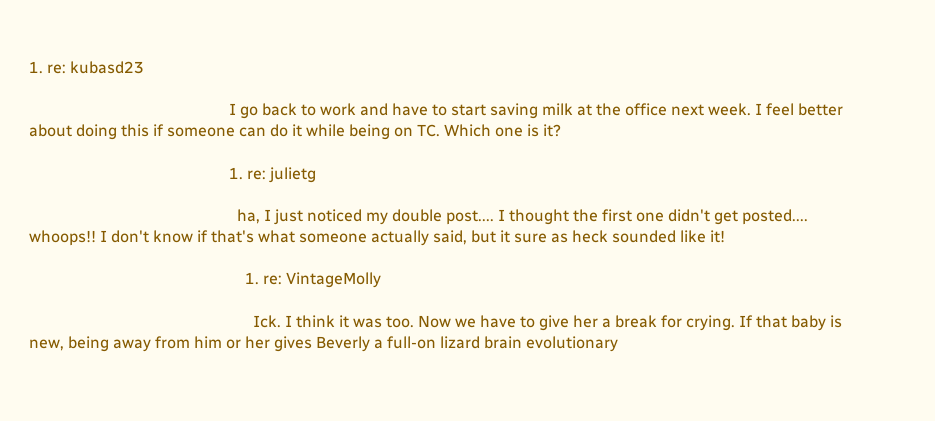1. re: kubasd23

                                                  I go back to work and have to start saving milk at the office next week. I feel better about doing this if someone can do it while being on TC. Which one is it?

                                                  1. re: julietg

                                                    ha, I just noticed my double post.... I thought the first one didn't get posted.... whoops!! I don't know if that's what someone actually said, but it sure as heck sounded like it!

                                                      1. re: VintageMolly

                                                        Ick. I think it was too. Now we have to give her a break for crying. If that baby is new, being away from him or her gives Beverly a full-on lizard brain evolutionary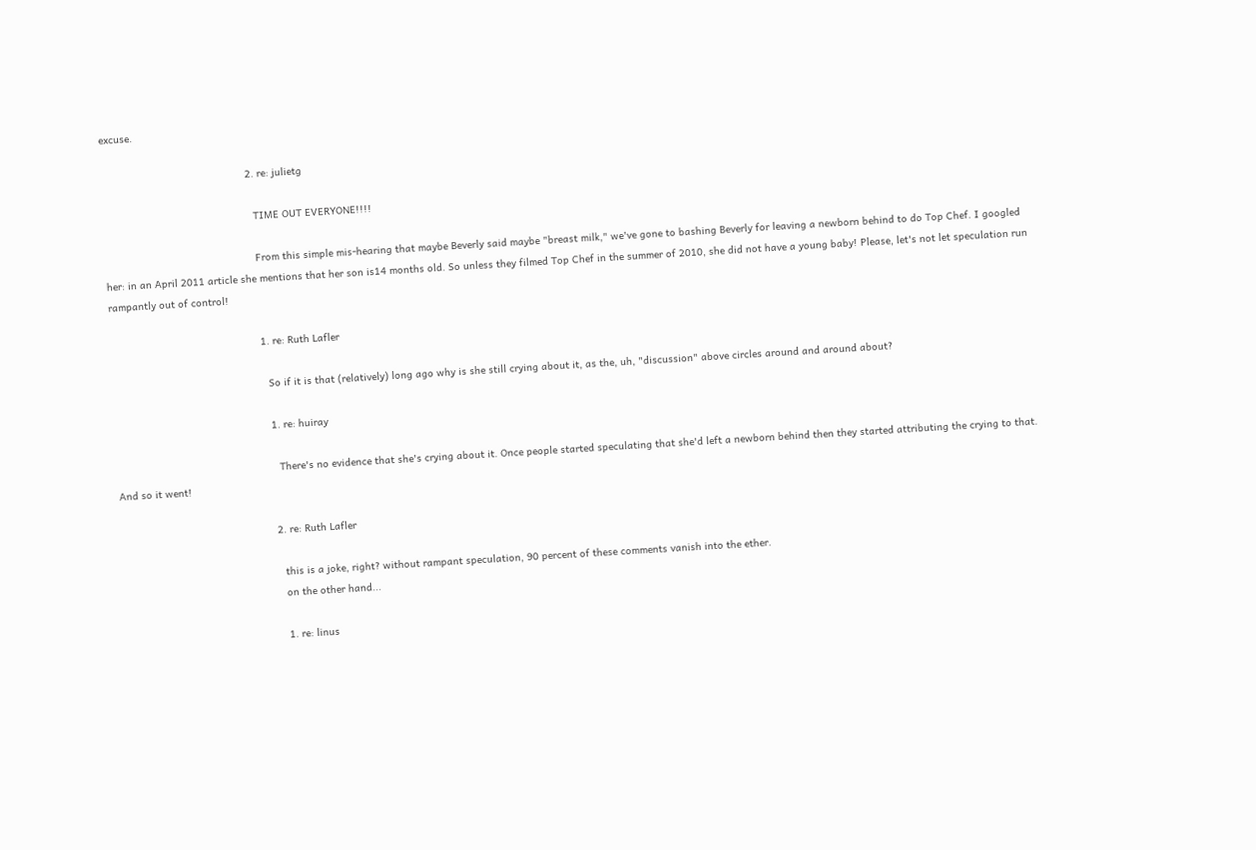excuse.

                                                2. re: julietg

                                                  TIME OUT EVERYONE!!!!

                                                  From this simple mis-hearing that maybe Beverly said maybe "breast milk," we've gone to bashing Beverly for leaving a newborn behind to do Top Chef. I googled her: in an April 2011 article she mentions that her son is14 months old. So unless they filmed Top Chef in the summer of 2010, she did not have a young baby! Please, let's not let speculation run rampantly out of control!

                                                  1. re: Ruth Lafler

                                                    So if it is that (relatively) long ago why is she still crying about it, as the, uh, "discussion" above circles around and around about?

                                                    1. re: huiray

                                                      There's no evidence that she's crying about it. Once people started speculating that she'd left a newborn behind then they started attributing the crying to that. And so it went!

                                                    2. re: Ruth Lafler

                                                      this is a joke, right? without rampant speculation, 90 percent of these comments vanish into the ether.
                                                      on the other hand...

                                                      1. re: linus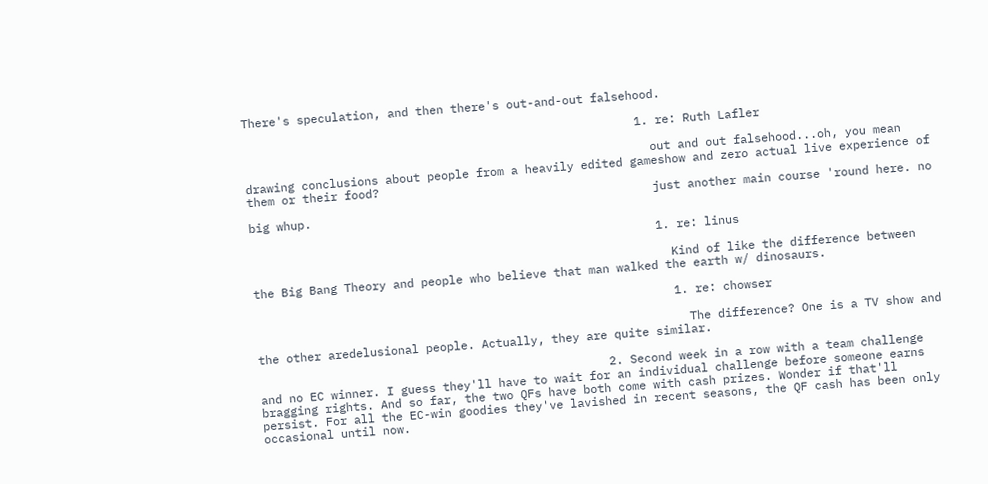There's speculation, and then there's out-and-out falsehood.

                                                        1. re: Ruth Lafler

                                                          out and out falsehood...oh, you mean drawing conclusions about people from a heavily edited gameshow and zero actual live experience of them or their food?
                                                          just another main course 'round here. no big whup.

                                                          1. re: linus

                                                            Kind of like the difference between the Big Bang Theory and people who believe that man walked the earth w/ dinosaurs.

                                                            1. re: chowser

                                                              The difference? One is a TV show and the other aredelusional people. Actually, they are quite similar.

                                                  2. Second week in a row with a team challenge and no EC winner. I guess they'll have to wait for an individual challenge before someone earns bragging rights. And so far, the two QFs have both come with cash prizes. Wonder if that'll persist. For all the EC-win goodies they've lavished in recent seasons, the QF cash has been only occasional until now.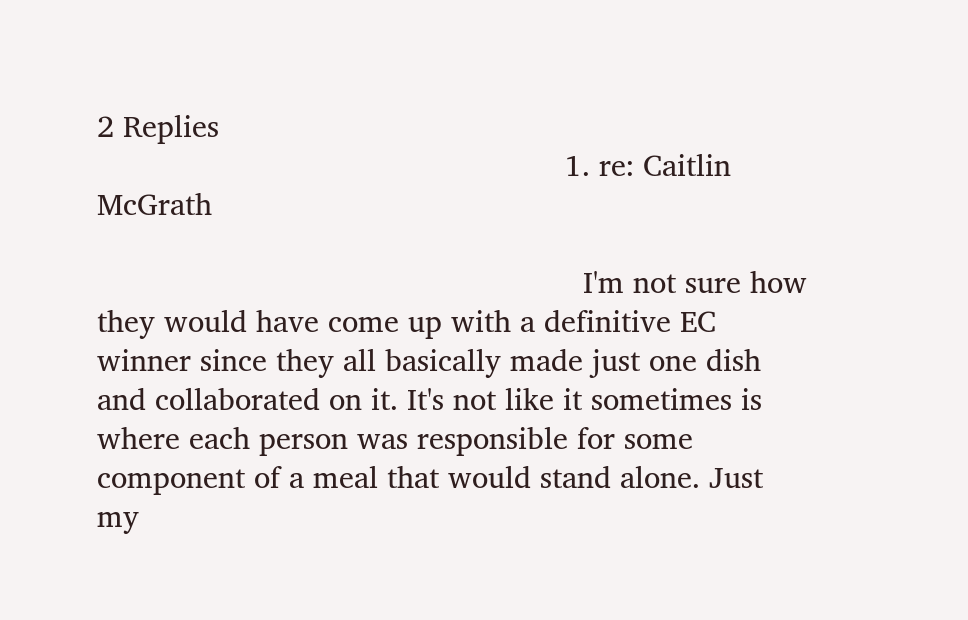2 Replies
                                                    1. re: Caitlin McGrath

                                                      I'm not sure how they would have come up with a definitive EC winner since they all basically made just one dish and collaborated on it. It's not like it sometimes is where each person was responsible for some component of a meal that would stand alone. Just my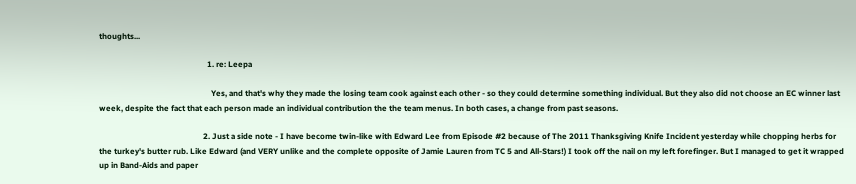thoughts...

                                                      1. re: Leepa

                                                        Yes, and that's why they made the losing team cook against each other - so they could determine something individual. But they also did not choose an EC winner last week, despite the fact that each person made an individual contribution the the team menus. In both cases, a change from past seasons.

                                                    2. Just a side note - I have become twin-like with Edward Lee from Episode #2 because of The 2011 Thanksgiving Knife Incident yesterday while chopping herbs for the turkey's butter rub. Like Edward (and VERY unlike and the complete opposite of Jamie Lauren from TC 5 and All-Stars!) I took off the nail on my left forefinger. But I managed to get it wrapped up in Band-Aids and paper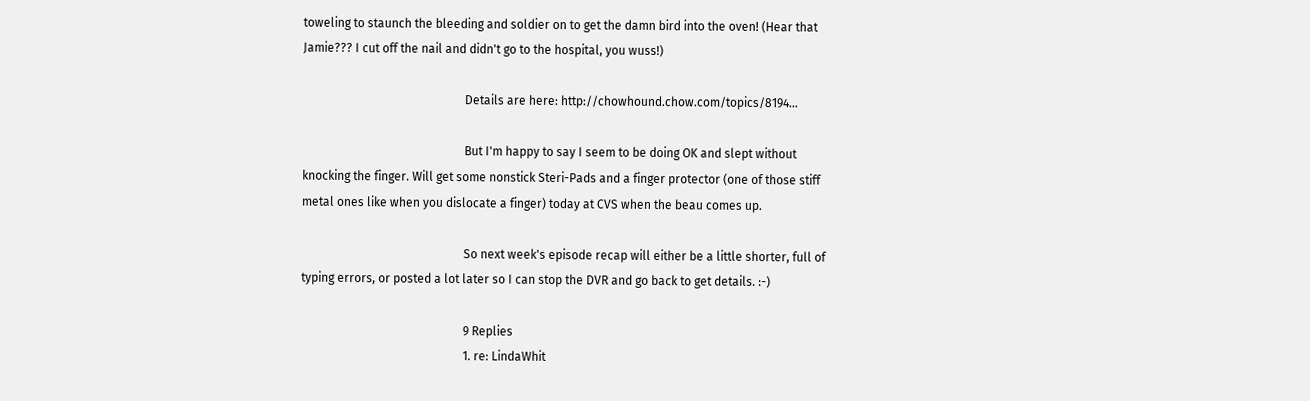toweling to staunch the bleeding and soldier on to get the damn bird into the oven! (Hear that Jamie??? I cut off the nail and didn't go to the hospital, you wuss!)

                                                      Details are here: http://chowhound.chow.com/topics/8194...

                                                      But I'm happy to say I seem to be doing OK and slept without knocking the finger. Will get some nonstick Steri-Pads and a finger protector (one of those stiff metal ones like when you dislocate a finger) today at CVS when the beau comes up.

                                                      So next week's episode recap will either be a little shorter, full of typing errors, or posted a lot later so I can stop the DVR and go back to get details. :-)

                                                      9 Replies
                                                      1. re: LindaWhit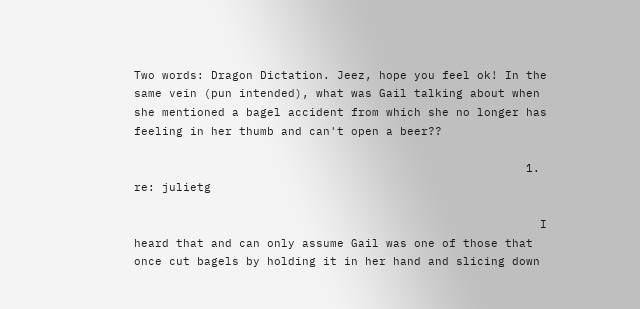Two words: Dragon Dictation. Jeez, hope you feel ok! In the same vein (pun intended), what was Gail talking about when she mentioned a bagel accident from which she no longer has feeling in her thumb and can't open a beer??

                                                        1. re: julietg

                                                          I heard that and can only assume Gail was one of those that once cut bagels by holding it in her hand and slicing down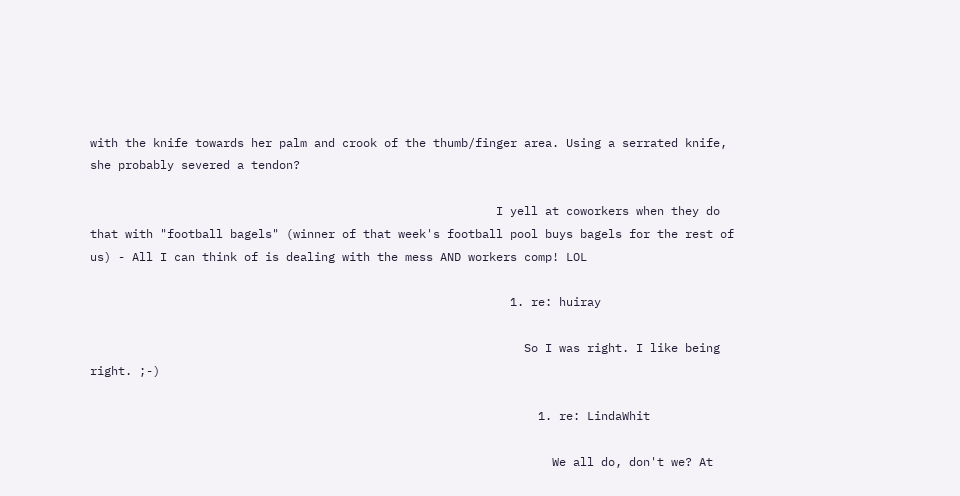with the knife towards her palm and crook of the thumb/finger area. Using a serrated knife, she probably severed a tendon?

                                                          I yell at coworkers when they do that with "football bagels" (winner of that week's football pool buys bagels for the rest of us) - All I can think of is dealing with the mess AND workers comp! LOL

                                                            1. re: huiray

                                                              So I was right. I like being right. ;-)

                                                                1. re: LindaWhit

                                                                  We all do, don't we? At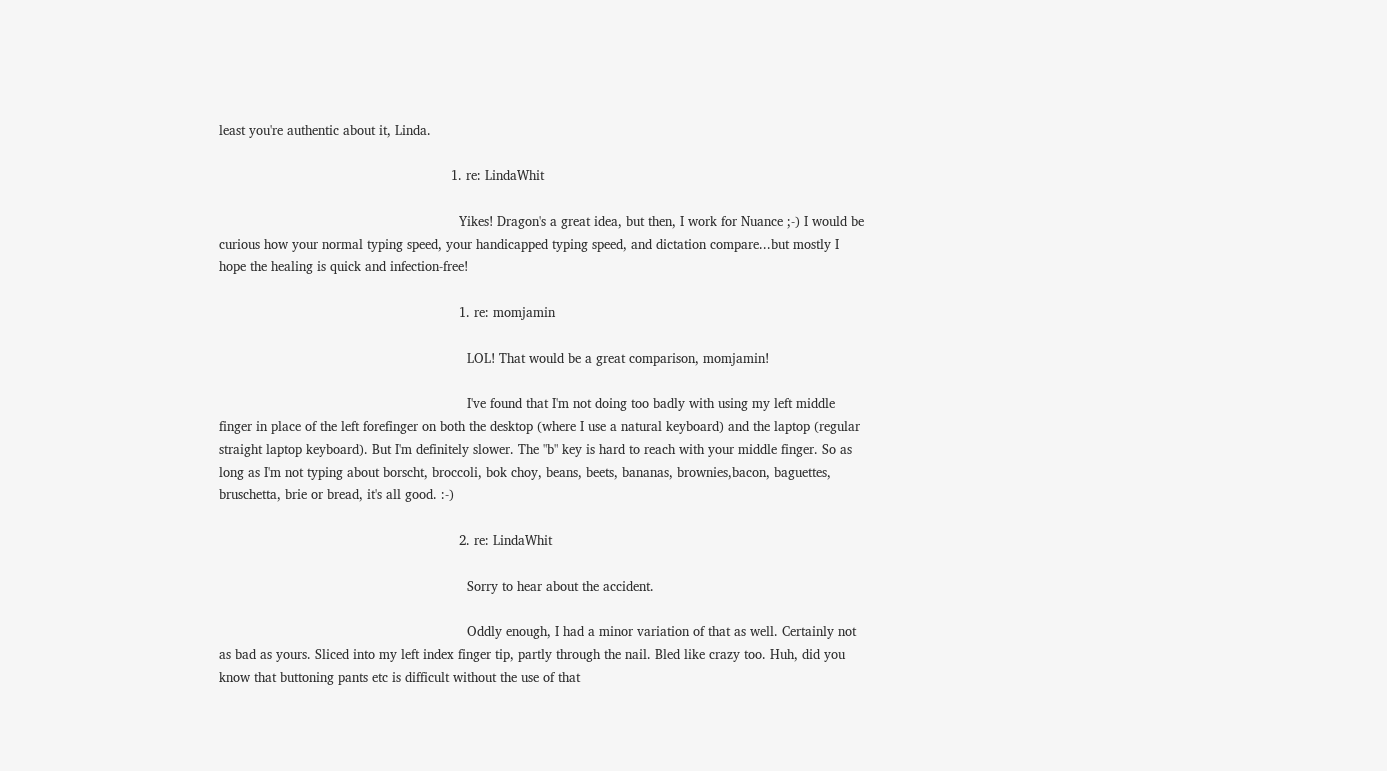least you're authentic about it, Linda.

                                                          1. re: LindaWhit

                                                            Yikes! Dragon's a great idea, but then, I work for Nuance ;-) I would be curious how your normal typing speed, your handicapped typing speed, and dictation compare...but mostly I hope the healing is quick and infection-free!

                                                            1. re: momjamin

                                                              LOL! That would be a great comparison, momjamin!

                                                              I've found that I'm not doing too badly with using my left middle finger in place of the left forefinger on both the desktop (where I use a natural keyboard) and the laptop (regular straight laptop keyboard). But I'm definitely slower. The "b" key is hard to reach with your middle finger. So as long as I'm not typing about borscht, broccoli, bok choy, beans, beets, bananas, brownies,bacon, baguettes, bruschetta, brie or bread, it's all good. :-)

                                                            2. re: LindaWhit

                                                              Sorry to hear about the accident.

                                                              Oddly enough, I had a minor variation of that as well. Certainly not as bad as yours. Sliced into my left index finger tip, partly through the nail. Bled like crazy too. Huh, did you know that buttoning pants etc is difficult without the use of that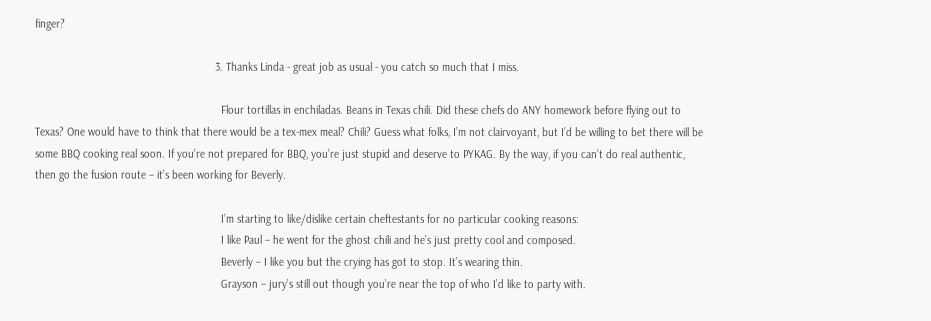finger?

                                                            3. Thanks Linda - great job as usual - you catch so much that I miss.

                                                              Flour tortillas in enchiladas. Beans in Texas chili. Did these chefs do ANY homework before flying out to Texas? One would have to think that there would be a tex-mex meal? Chili? Guess what folks, I’m not clairvoyant, but I’d be willing to bet there will be some BBQ cooking real soon. If you’re not prepared for BBQ, you’re just stupid and deserve to PYKAG. By the way, if you can’t do real authentic, then go the fusion route – it’s been working for Beverly.

                                                              I’m starting to like/dislike certain cheftestants for no particular cooking reasons:
                                                              I like Paul – he went for the ghost chili and he’s just pretty cool and composed.
                                                              Beverly – I like you but the crying has got to stop. It’s wearing thin.
                                                              Grayson – jury’s still out though you’re near the top of who I’d like to party with.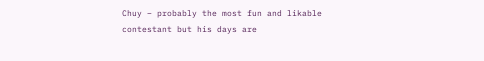Chuy – probably the most fun and likable contestant but his days are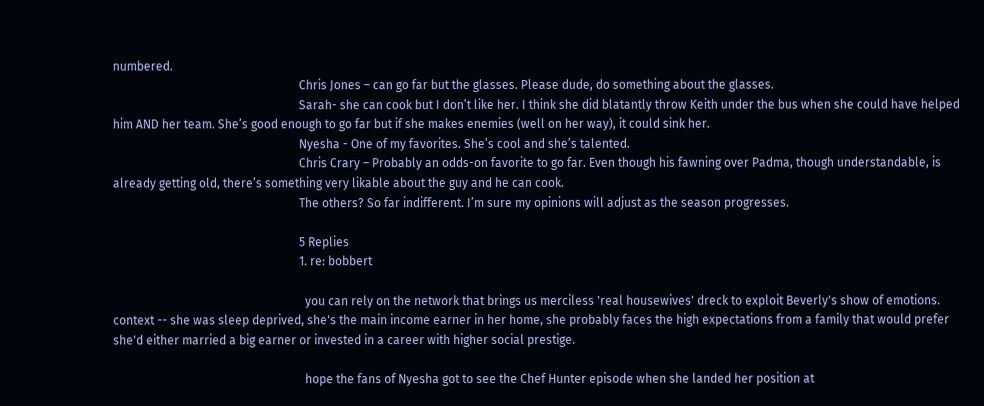numbered.
                                                              Chris Jones – can go far but the glasses. Please dude, do something about the glasses.
                                                              Sarah- she can cook but I don’t like her. I think she did blatantly throw Keith under the bus when she could have helped him AND her team. She’s good enough to go far but if she makes enemies (well on her way), it could sink her.
                                                              Nyesha - One of my favorites. She’s cool and she’s talented.
                                                              Chris Crary – Probably an odds-on favorite to go far. Even though his fawning over Padma, though understandable, is already getting old, there’s something very likable about the guy and he can cook.
                                                              The others? So far indifferent. I’m sure my opinions will adjust as the season progresses.

                                                              5 Replies
                                                              1. re: bobbert

                                                                you can rely on the network that brings us merciless 'real housewives' dreck to exploit Beverly's show of emotions. context -- she was sleep deprived, she's the main income earner in her home, she probably faces the high expectations from a family that would prefer she'd either married a big earner or invested in a career with higher social prestige.

                                                                hope the fans of Nyesha got to see the Chef Hunter episode when she landed her position at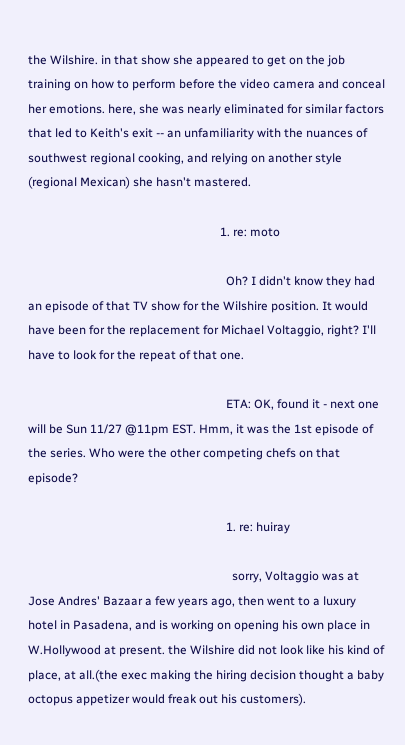the Wilshire. in that show she appeared to get on the job training on how to perform before the video camera and conceal her emotions. here, she was nearly eliminated for similar factors that led to Keith's exit -- an unfamiliarity with the nuances of southwest regional cooking, and relying on another style (regional Mexican) she hasn't mastered.

                                                                1. re: moto

                                                                  Oh? I didn't know they had an episode of that TV show for the Wilshire position. It would have been for the replacement for Michael Voltaggio, right? I'll have to look for the repeat of that one.

                                                                  ETA: OK, found it - next one will be Sun 11/27 @11pm EST. Hmm, it was the 1st episode of the series. Who were the other competing chefs on that episode?

                                                                  1. re: huiray

                                                                    sorry, Voltaggio was at Jose Andres' Bazaar a few years ago, then went to a luxury hotel in Pasadena, and is working on opening his own place in W.Hollywood at present. the Wilshire did not look like his kind of place, at all.(the exec making the hiring decision thought a baby octopus appetizer would freak out his customers).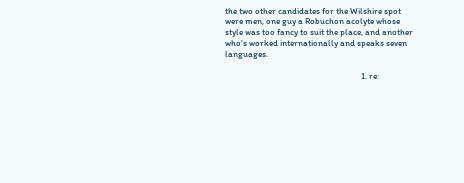the two other candidates for the Wilshire spot were men, one guy a Robuchon acolyte whose style was too fancy to suit the place, and another who's worked internationally and speaks seven languages.

                                                                    1. re: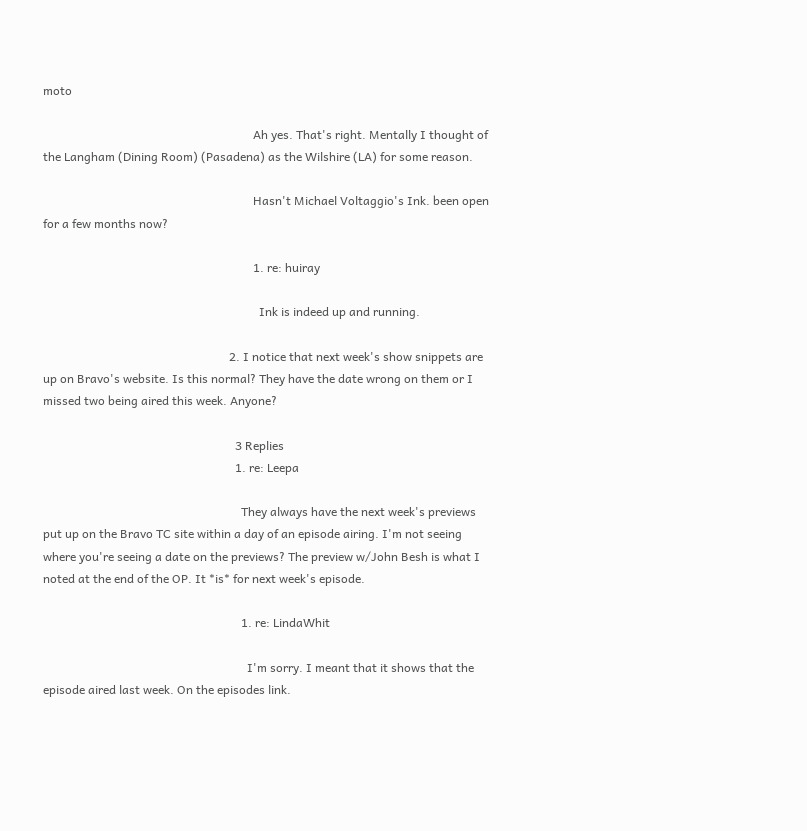moto

                                                                      Ah yes. That's right. Mentally I thought of the Langham (Dining Room) (Pasadena) as the Wilshire (LA) for some reason.

                                                                      Hasn't Michael Voltaggio's Ink. been open for a few months now?

                                                                      1. re: huiray

                                                                        Ink is indeed up and running.

                                                              2. I notice that next week's show snippets are up on Bravo's website. Is this normal? They have the date wrong on them or I missed two being aired this week. Anyone?

                                                                3 Replies
                                                                1. re: Leepa

                                                                  They always have the next week's previews put up on the Bravo TC site within a day of an episode airing. I'm not seeing where you're seeing a date on the previews? The preview w/John Besh is what I noted at the end of the OP. It *is* for next week's episode.

                                                                  1. re: LindaWhit

                                                                    I'm sorry. I meant that it shows that the episode aired last week. On the episodes link.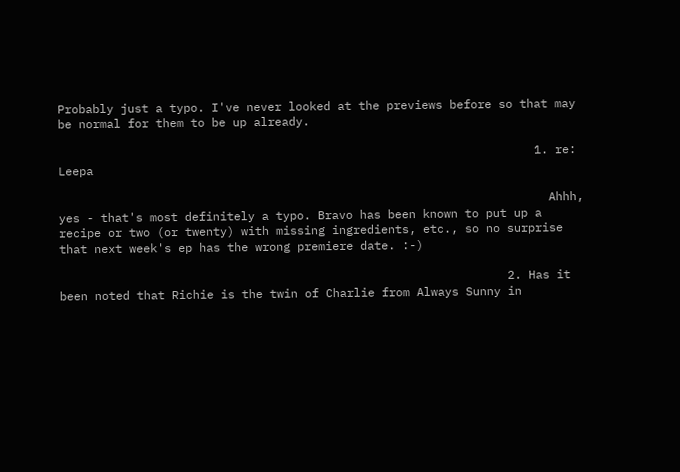Probably just a typo. I've never looked at the previews before so that may be normal for them to be up already.

                                                                    1. re: Leepa

                                                                      Ahhh, yes - that's most definitely a typo. Bravo has been known to put up a recipe or two (or twenty) with missing ingredients, etc., so no surprise that next week's ep has the wrong premiere date. :-)

                                                                2. Has it been noted that Richie is the twin of Charlie from Always Sunny in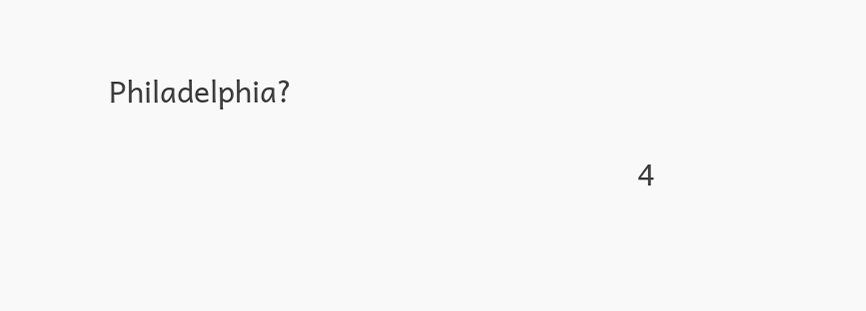Philadelphia?

                                                                  4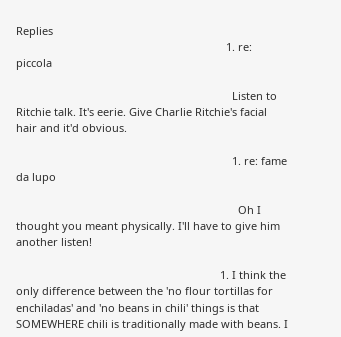Replies
                                                                      1. re: piccola

                                                                        Listen to Ritchie talk. It's eerie. Give Charlie Ritchie's facial hair and it'd obvious.

                                                                        1. re: fame da lupo

                                                                          Oh I thought you meant physically. I'll have to give him another listen!

                                                                    1. I think the only difference between the 'no flour tortillas for enchiladas' and 'no beans in chili' things is that SOMEWHERE chili is traditionally made with beans. I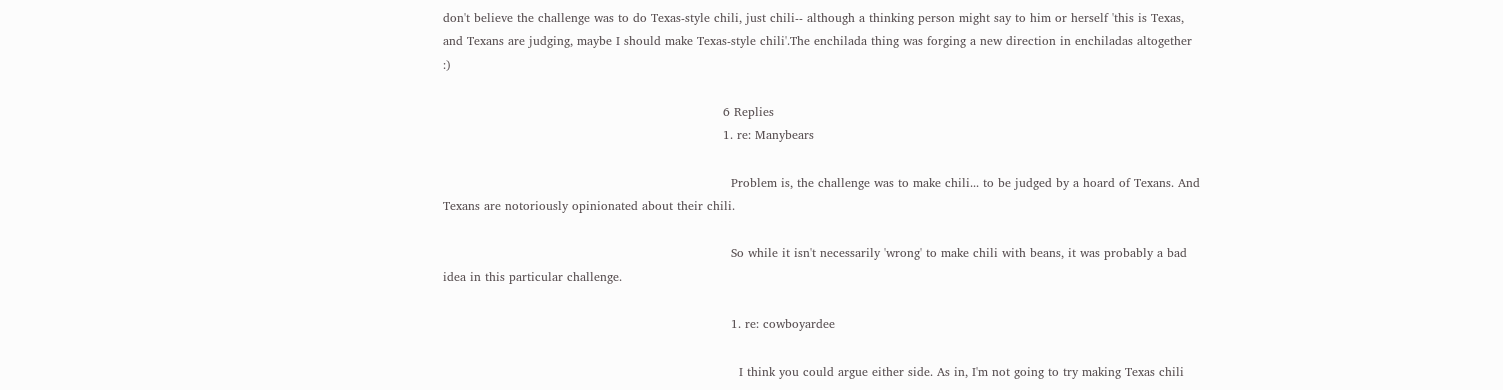don't believe the challenge was to do Texas-style chili, just chili-- although a thinking person might say to him or herself 'this is Texas, and Texans are judging, maybe I should make Texas-style chili'.The enchilada thing was forging a new direction in enchiladas altogether :)

                                                                      6 Replies
                                                                      1. re: Manybears

                                                                        Problem is, the challenge was to make chili... to be judged by a hoard of Texans. And Texans are notoriously opinionated about their chili.

                                                                        So while it isn't necessarily 'wrong' to make chili with beans, it was probably a bad idea in this particular challenge.

                                                                        1. re: cowboyardee

                                                                          I think you could argue either side. As in, I'm not going to try making Texas chili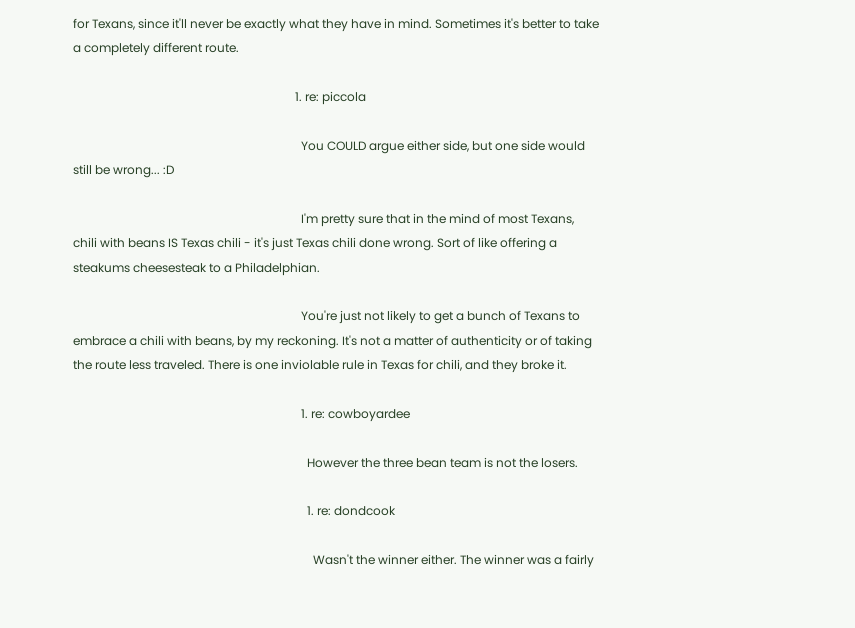for Texans, since it'll never be exactly what they have in mind. Sometimes it's better to take a completely different route.

                                                                          1. re: piccola

                                                                            You COULD argue either side, but one side would still be wrong... :D

                                                                            I'm pretty sure that in the mind of most Texans, chili with beans IS Texas chili - it's just Texas chili done wrong. Sort of like offering a steakums cheesesteak to a Philadelphian.

                                                                            You're just not likely to get a bunch of Texans to embrace a chili with beans, by my reckoning. It's not a matter of authenticity or of taking the route less traveled. There is one inviolable rule in Texas for chili, and they broke it.

                                                                            1. re: cowboyardee

                                                                              However the three bean team is not the losers.

                                                                              1. re: dondcook

                                                                                Wasn't the winner either. The winner was a fairly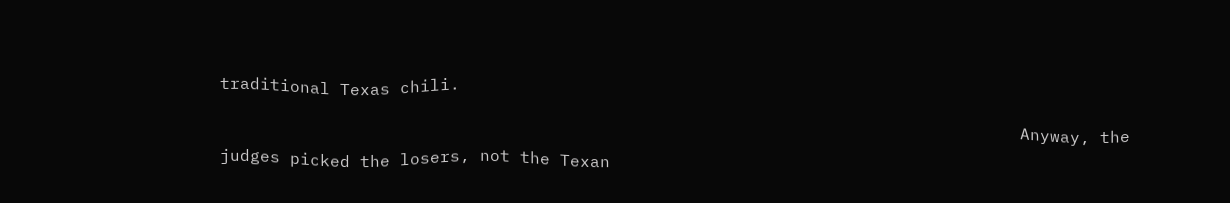traditional Texas chili.

                                                                                Anyway, the judges picked the losers, not the Texan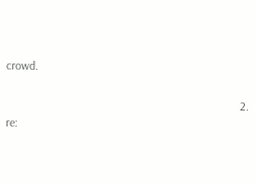crowd.

                                                                              2. re: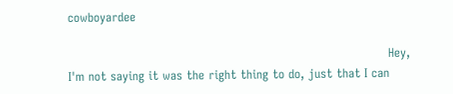cowboyardee

                                                                                Hey, I'm not saying it was the right thing to do, just that I can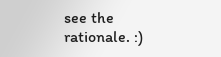see the rationale. :)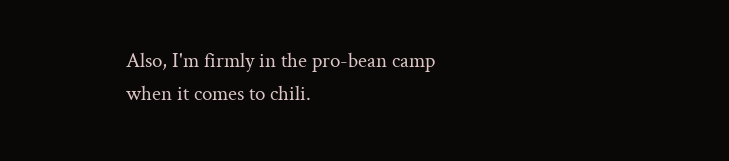Also, I'm firmly in the pro-bean camp when it comes to chili.